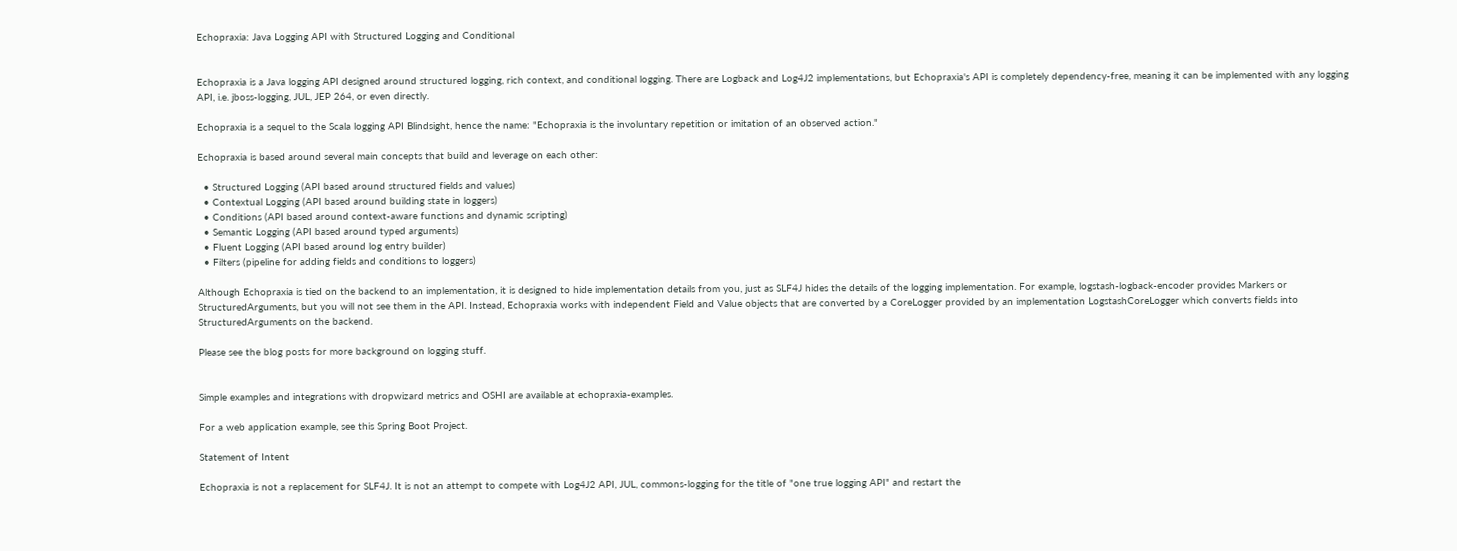Echopraxia: Java Logging API with Structured Logging and Conditional


Echopraxia is a Java logging API designed around structured logging, rich context, and conditional logging. There are Logback and Log4J2 implementations, but Echopraxia's API is completely dependency-free, meaning it can be implemented with any logging API, i.e. jboss-logging, JUL, JEP 264, or even directly.

Echopraxia is a sequel to the Scala logging API Blindsight, hence the name: "Echopraxia is the involuntary repetition or imitation of an observed action."

Echopraxia is based around several main concepts that build and leverage on each other:

  • Structured Logging (API based around structured fields and values)
  • Contextual Logging (API based around building state in loggers)
  • Conditions (API based around context-aware functions and dynamic scripting)
  • Semantic Logging (API based around typed arguments)
  • Fluent Logging (API based around log entry builder)
  • Filters (pipeline for adding fields and conditions to loggers)

Although Echopraxia is tied on the backend to an implementation, it is designed to hide implementation details from you, just as SLF4J hides the details of the logging implementation. For example, logstash-logback-encoder provides Markers or StructuredArguments, but you will not see them in the API. Instead, Echopraxia works with independent Field and Value objects that are converted by a CoreLogger provided by an implementation LogstashCoreLogger which converts fields into StructuredArguments on the backend.

Please see the blog posts for more background on logging stuff.


Simple examples and integrations with dropwizard metrics and OSHI are available at echopraxia-examples.

For a web application example, see this Spring Boot Project.

Statement of Intent

Echopraxia is not a replacement for SLF4J. It is not an attempt to compete with Log4J2 API, JUL, commons-logging for the title of "one true logging API" and restart the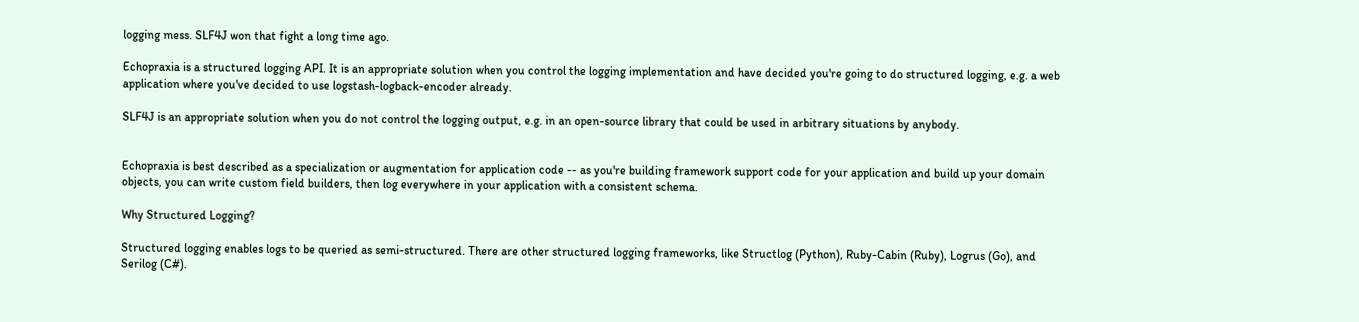logging mess. SLF4J won that fight a long time ago.

Echopraxia is a structured logging API. It is an appropriate solution when you control the logging implementation and have decided you're going to do structured logging, e.g. a web application where you've decided to use logstash-logback-encoder already.

SLF4J is an appropriate solution when you do not control the logging output, e.g. in an open-source library that could be used in arbitrary situations by anybody.


Echopraxia is best described as a specialization or augmentation for application code -- as you're building framework support code for your application and build up your domain objects, you can write custom field builders, then log everywhere in your application with a consistent schema.

Why Structured Logging?

Structured logging enables logs to be queried as semi-structured. There are other structured logging frameworks, like Structlog (Python), Ruby-Cabin (Ruby), Logrus (Go), and Serilog (C#).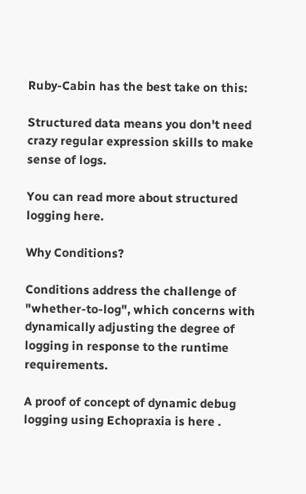Ruby-Cabin has the best take on this:

Structured data means you don't need crazy regular expression skills to make sense of logs.

You can read more about structured logging here.

Why Conditions?

Conditions address the challenge of "whether-to-log", which concerns with dynamically adjusting the degree of logging in response to the runtime requirements.

A proof of concept of dynamic debug logging using Echopraxia is here .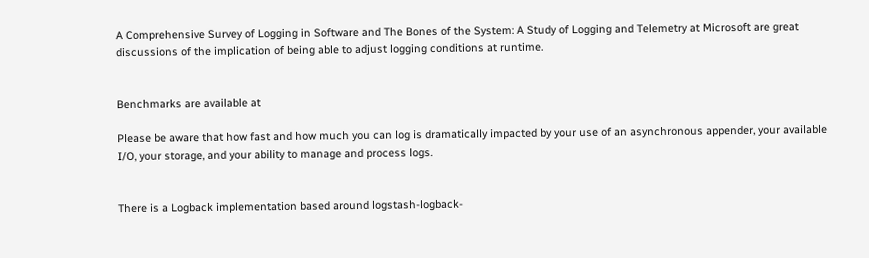A Comprehensive Survey of Logging in Software and The Bones of the System: A Study of Logging and Telemetry at Microsoft are great discussions of the implication of being able to adjust logging conditions at runtime.


Benchmarks are available at

Please be aware that how fast and how much you can log is dramatically impacted by your use of an asynchronous appender, your available I/O, your storage, and your ability to manage and process logs.


There is a Logback implementation based around logstash-logback-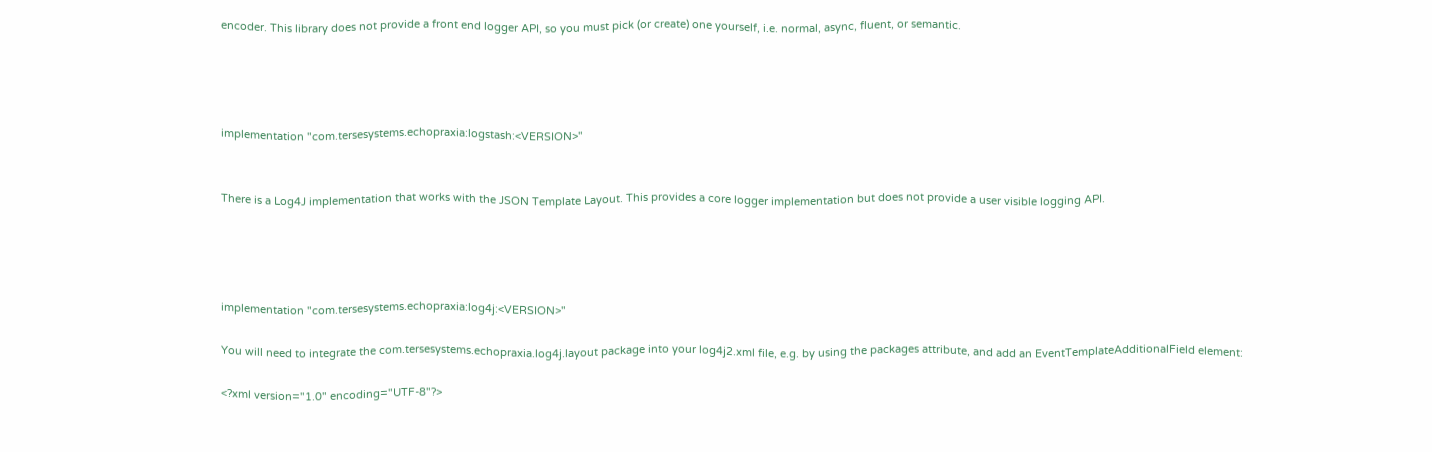encoder. This library does not provide a front end logger API, so you must pick (or create) one yourself, i.e. normal, async, fluent, or semantic.




implementation "com.tersesystems.echopraxia:logstash:<VERSION>"


There is a Log4J implementation that works with the JSON Template Layout. This provides a core logger implementation but does not provide a user visible logging API.




implementation "com.tersesystems.echopraxia:log4j:<VERSION>"

You will need to integrate the com.tersesystems.echopraxia.log4j.layout package into your log4j2.xml file, e.g. by using the packages attribute, and add an EventTemplateAdditionalField element:

<?xml version="1.0" encoding="UTF-8"?>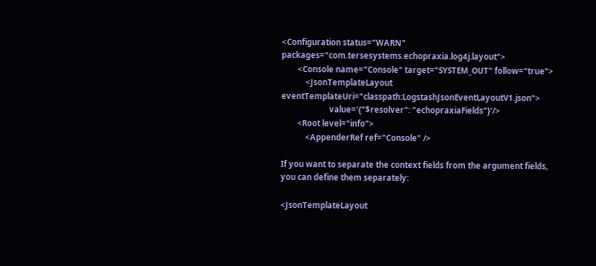<Configuration status="WARN" packages="com.tersesystems.echopraxia.log4j.layout">
        <Console name="Console" target="SYSTEM_OUT" follow="true">
            <JsonTemplateLayout eventTemplateUri="classpath:LogstashJsonEventLayoutV1.json">
                        value='{"$resolver": "echopraxiaFields"}'/>
        <Root level="info">
            <AppenderRef ref="Console" />

If you want to separate the context fields from the argument fields, you can define them separately:

<JsonTemplateLayout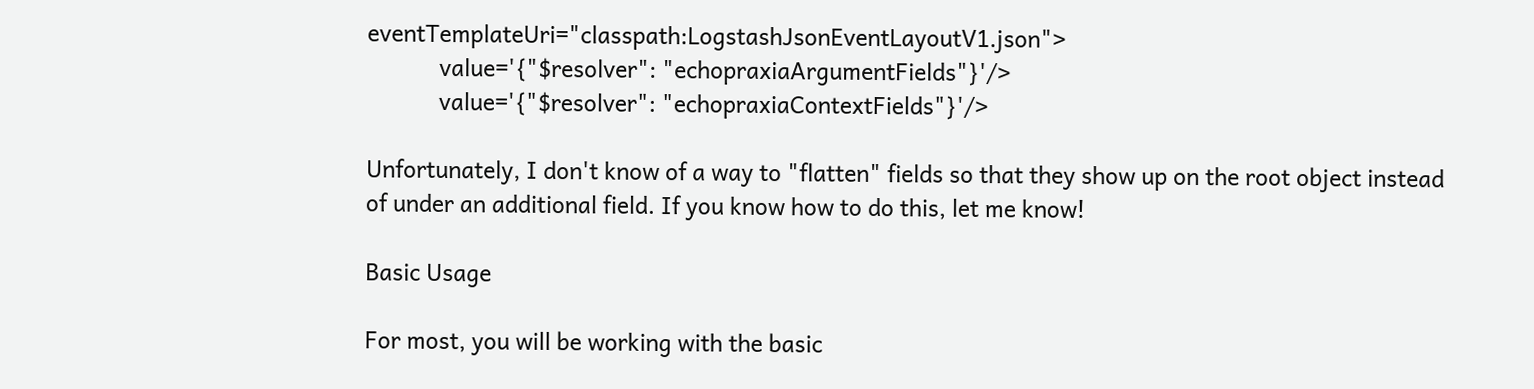eventTemplateUri="classpath:LogstashJsonEventLayoutV1.json">
            value='{"$resolver": "echopraxiaArgumentFields"}'/>
            value='{"$resolver": "echopraxiaContextFields"}'/>

Unfortunately, I don't know of a way to "flatten" fields so that they show up on the root object instead of under an additional field. If you know how to do this, let me know!

Basic Usage

For most, you will be working with the basic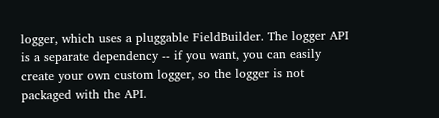logger, which uses a pluggable FieldBuilder. The logger API is a separate dependency -- if you want, you can easily create your own custom logger, so the logger is not packaged with the API.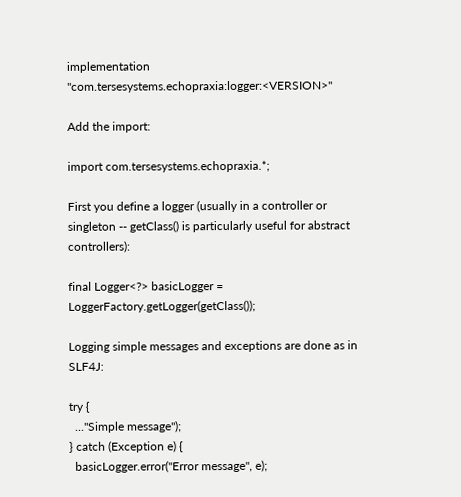implementation "com.tersesystems.echopraxia:logger:<VERSION>"

Add the import:

import com.tersesystems.echopraxia.*;

First you define a logger (usually in a controller or singleton -- getClass() is particularly useful for abstract controllers):

final Logger<?> basicLogger = LoggerFactory.getLogger(getClass());

Logging simple messages and exceptions are done as in SLF4J:

try {
  ..."Simple message");
} catch (Exception e) {
  basicLogger.error("Error message", e);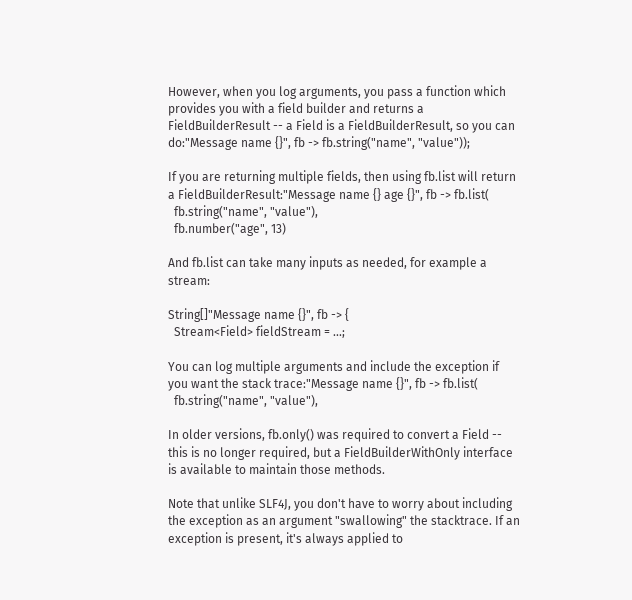However, when you log arguments, you pass a function which provides you with a field builder and returns a FieldBuilderResult -- a Field is a FieldBuilderResult, so you can do:"Message name {}", fb -> fb.string("name", "value"));

If you are returning multiple fields, then using fb.list will return a FieldBuilderResult:"Message name {} age {}", fb -> fb.list(
  fb.string("name", "value"),
  fb.number("age", 13)

And fb.list can take many inputs as needed, for example a stream:

String[]"Message name {}", fb -> {
  Stream<Field> fieldStream = ...;

You can log multiple arguments and include the exception if you want the stack trace:"Message name {}", fb -> fb.list(
  fb.string("name", "value"),

In older versions, fb.only() was required to convert a Field -- this is no longer required, but a FieldBuilderWithOnly interface is available to maintain those methods.

Note that unlike SLF4J, you don't have to worry about including the exception as an argument "swallowing" the stacktrace. If an exception is present, it's always applied to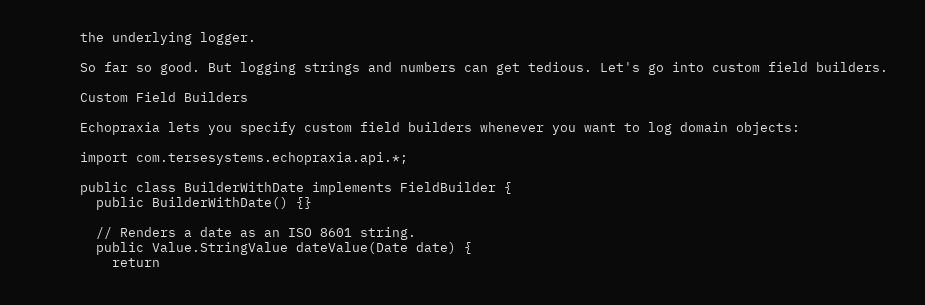the underlying logger.

So far so good. But logging strings and numbers can get tedious. Let's go into custom field builders.

Custom Field Builders

Echopraxia lets you specify custom field builders whenever you want to log domain objects:

import com.tersesystems.echopraxia.api.*;

public class BuilderWithDate implements FieldBuilder {
  public BuilderWithDate() {}

  // Renders a date as an ISO 8601 string.
  public Value.StringValue dateValue(Date date) {
    return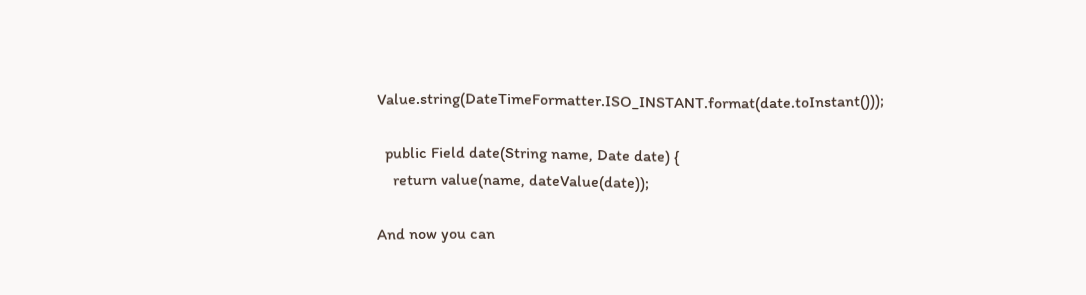Value.string(DateTimeFormatter.ISO_INSTANT.format(date.toInstant()));

  public Field date(String name, Date date) {
    return value(name, dateValue(date));

And now you can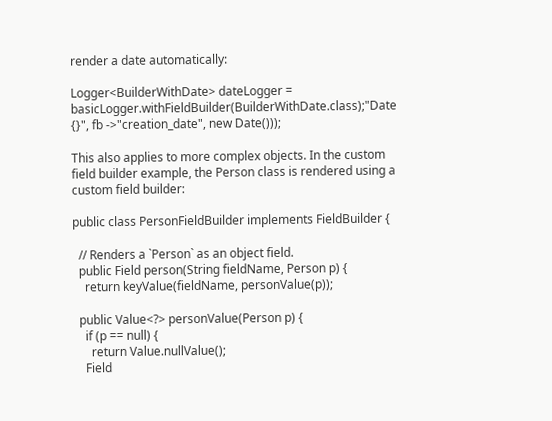render a date automatically:

Logger<BuilderWithDate> dateLogger = basicLogger.withFieldBuilder(BuilderWithDate.class);"Date {}", fb ->"creation_date", new Date()));

This also applies to more complex objects. In the custom field builder example, the Person class is rendered using a custom field builder:

public class PersonFieldBuilder implements FieldBuilder {

  // Renders a `Person` as an object field.
  public Field person(String fieldName, Person p) {
    return keyValue(fieldName, personValue(p));

  public Value<?> personValue(Person p) {
    if (p == null) {
      return Value.nullValue();
    Field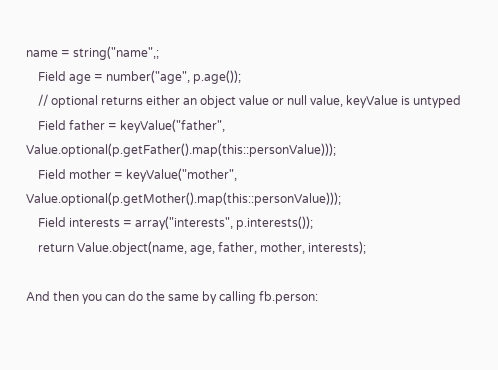name = string("name",;
    Field age = number("age", p.age());
    // optional returns either an object value or null value, keyValue is untyped
    Field father = keyValue("father", Value.optional(p.getFather().map(this::personValue)));
    Field mother = keyValue("mother", Value.optional(p.getMother().map(this::personValue)));
    Field interests = array("interests", p.interests());
    return Value.object(name, age, father, mother, interests);

And then you can do the same by calling fb.person: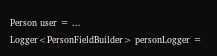Person user = ...
Logger<PersonFieldBuilder> personLogger =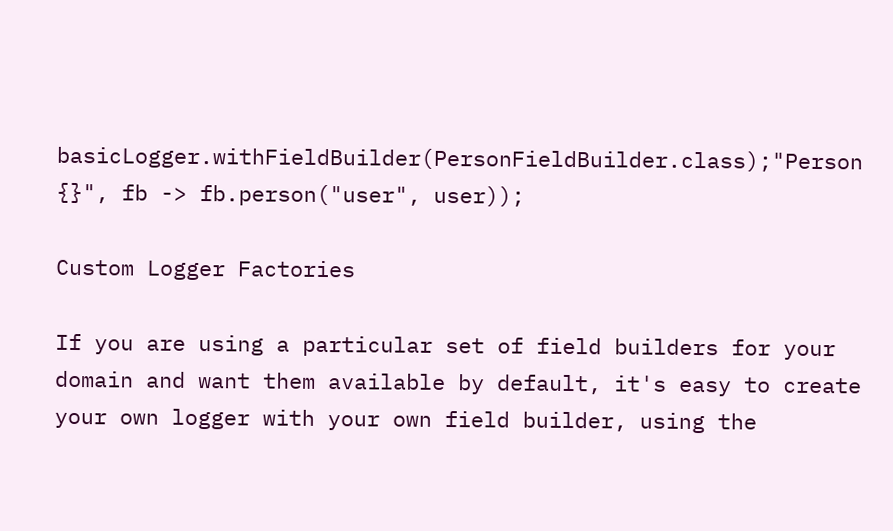basicLogger.withFieldBuilder(PersonFieldBuilder.class);"Person {}", fb -> fb.person("user", user));

Custom Logger Factories

If you are using a particular set of field builders for your domain and want them available by default, it's easy to create your own logger with your own field builder, using the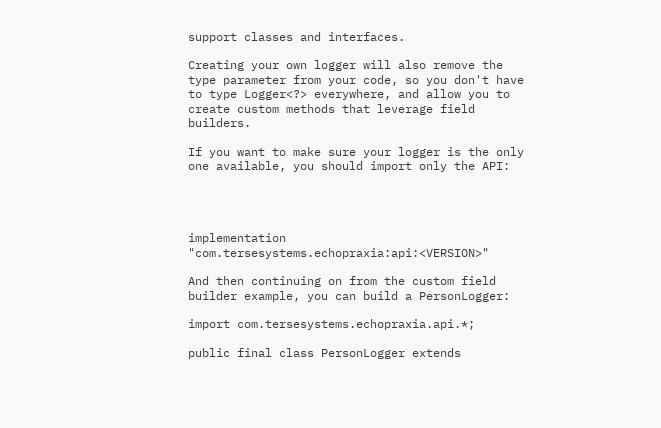support classes and interfaces.

Creating your own logger will also remove the type parameter from your code, so you don't have to type Logger<?> everywhere, and allow you to create custom methods that leverage field builders.

If you want to make sure your logger is the only one available, you should import only the API:




implementation "com.tersesystems.echopraxia:api:<VERSION>"

And then continuing on from the custom field builder example, you can build a PersonLogger:

import com.tersesystems.echopraxia.api.*;

public final class PersonLogger extends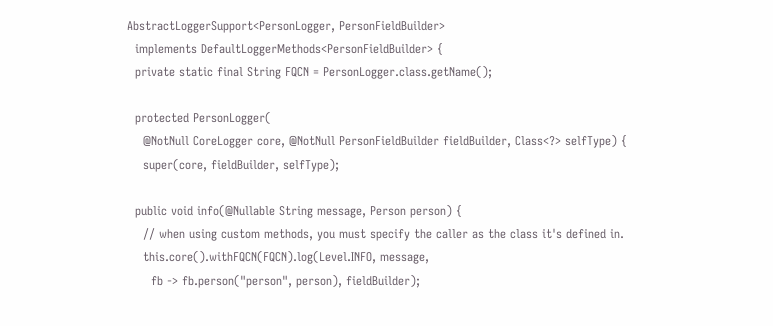AbstractLoggerSupport<PersonLogger, PersonFieldBuilder>
  implements DefaultLoggerMethods<PersonFieldBuilder> {
  private static final String FQCN = PersonLogger.class.getName();

  protected PersonLogger(
    @NotNull CoreLogger core, @NotNull PersonFieldBuilder fieldBuilder, Class<?> selfType) {
    super(core, fieldBuilder, selfType);

  public void info(@Nullable String message, Person person) {
    // when using custom methods, you must specify the caller as the class it's defined in.
    this.core().withFQCN(FQCN).log(Level.INFO, message,
      fb -> fb.person("person", person), fieldBuilder);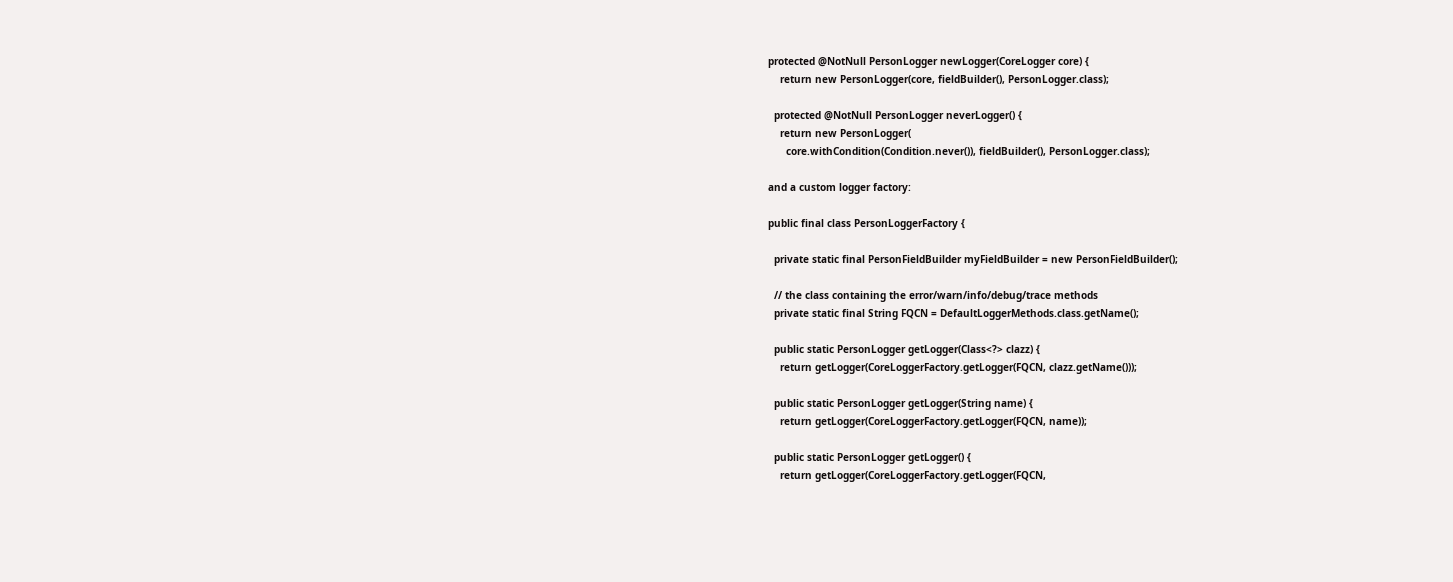protected @NotNull PersonLogger newLogger(CoreLogger core) {
    return new PersonLogger(core, fieldBuilder(), PersonLogger.class);

  protected @NotNull PersonLogger neverLogger() {
    return new PersonLogger(
      core.withCondition(Condition.never()), fieldBuilder(), PersonLogger.class);

and a custom logger factory:

public final class PersonLoggerFactory {

  private static final PersonFieldBuilder myFieldBuilder = new PersonFieldBuilder();

  // the class containing the error/warn/info/debug/trace methods
  private static final String FQCN = DefaultLoggerMethods.class.getName();

  public static PersonLogger getLogger(Class<?> clazz) {
    return getLogger(CoreLoggerFactory.getLogger(FQCN, clazz.getName()));

  public static PersonLogger getLogger(String name) {
    return getLogger(CoreLoggerFactory.getLogger(FQCN, name));

  public static PersonLogger getLogger() {
    return getLogger(CoreLoggerFactory.getLogger(FQCN,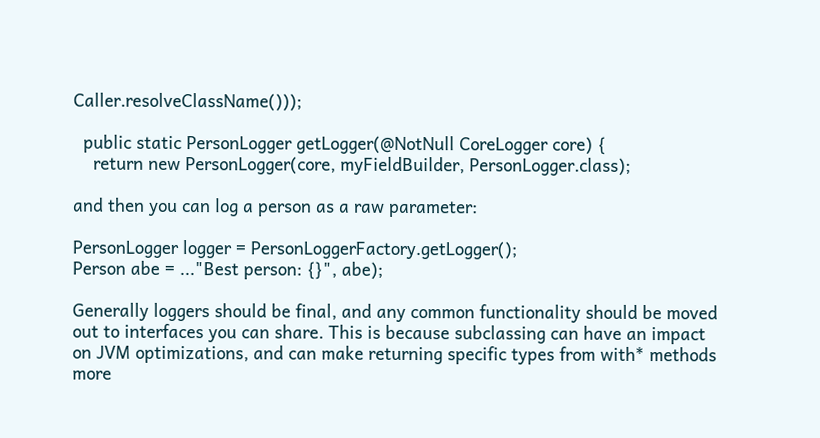Caller.resolveClassName()));

  public static PersonLogger getLogger(@NotNull CoreLogger core) {
    return new PersonLogger(core, myFieldBuilder, PersonLogger.class);

and then you can log a person as a raw parameter:

PersonLogger logger = PersonLoggerFactory.getLogger();
Person abe = ..."Best person: {}", abe);

Generally loggers should be final, and any common functionality should be moved out to interfaces you can share. This is because subclassing can have an impact on JVM optimizations, and can make returning specific types from with* methods more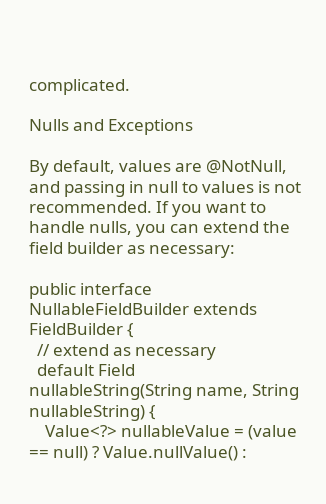complicated.

Nulls and Exceptions

By default, values are @NotNull, and passing in null to values is not recommended. If you want to handle nulls, you can extend the field builder as necessary:

public interface NullableFieldBuilder extends FieldBuilder {
  // extend as necessary
  default Field nullableString(String name, String nullableString) {
    Value<?> nullableValue = (value == null) ? Value.nullValue() :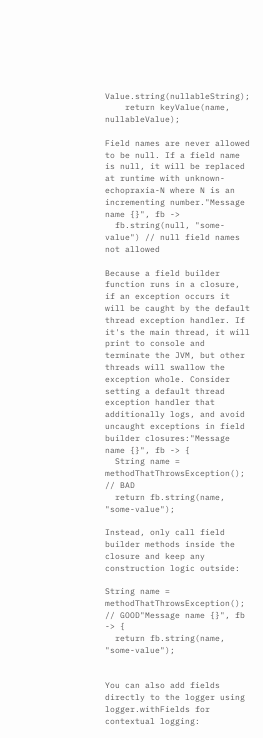Value.string(nullableString);
    return keyValue(name, nullableValue);

Field names are never allowed to be null. If a field name is null, it will be replaced at runtime with unknown-echopraxia-N where N is an incrementing number."Message name {}", fb ->
  fb.string(null, "some-value") // null field names not allowed

Because a field builder function runs in a closure, if an exception occurs it will be caught by the default thread exception handler. If it's the main thread, it will print to console and terminate the JVM, but other threads will swallow the exception whole. Consider setting a default thread exception handler that additionally logs, and avoid uncaught exceptions in field builder closures:"Message name {}", fb -> {
  String name = methodThatThrowsException(); // BAD
  return fb.string(name, "some-value");

Instead, only call field builder methods inside the closure and keep any construction logic outside:

String name = methodThatThrowsException(); // GOOD"Message name {}", fb -> {
  return fb.string(name, "some-value");


You can also add fields directly to the logger using logger.withFields for contextual logging: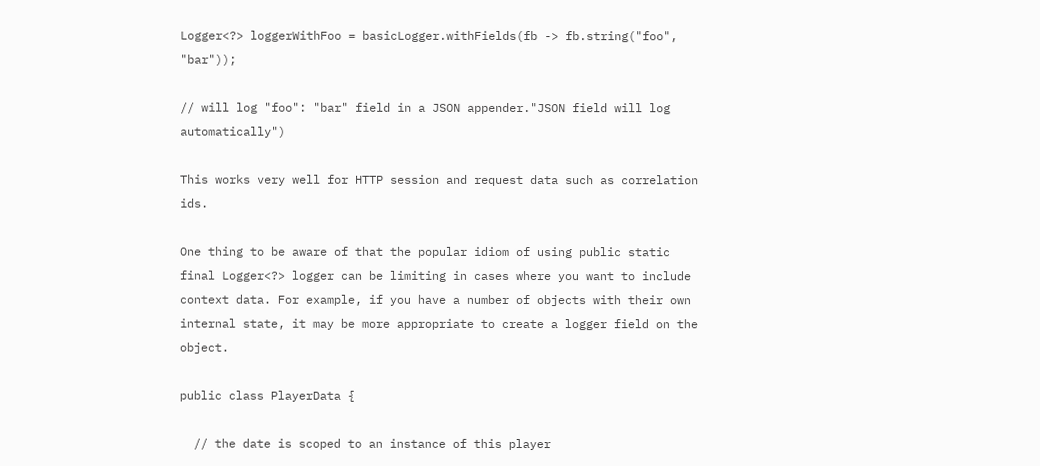Logger<?> loggerWithFoo = basicLogger.withFields(fb -> fb.string("foo", "bar"));

// will log "foo": "bar" field in a JSON appender."JSON field will log automatically")

This works very well for HTTP session and request data such as correlation ids.

One thing to be aware of that the popular idiom of using public static final Logger<?> logger can be limiting in cases where you want to include context data. For example, if you have a number of objects with their own internal state, it may be more appropriate to create a logger field on the object.

public class PlayerData {

  // the date is scoped to an instance of this player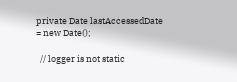private Date lastAccessedDate = new Date();

  // logger is not static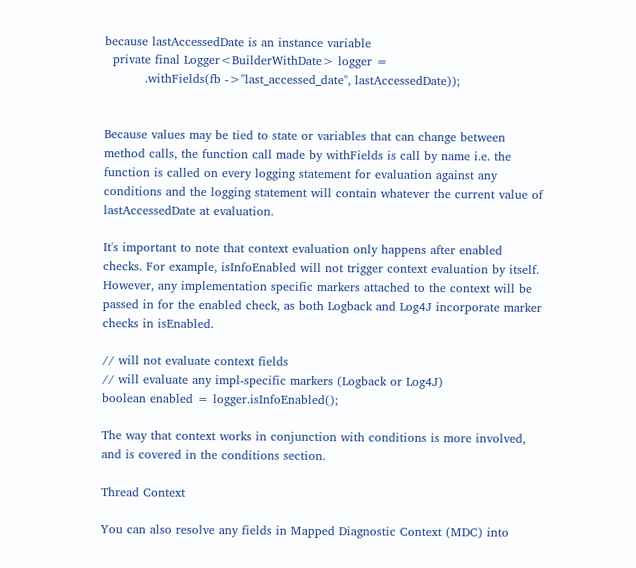because lastAccessedDate is an instance variable
  private final Logger<BuilderWithDate> logger =
          .withFields(fb ->"last_accessed_date", lastAccessedDate));


Because values may be tied to state or variables that can change between method calls, the function call made by withFields is call by name i.e. the function is called on every logging statement for evaluation against any conditions and the logging statement will contain whatever the current value of lastAccessedDate at evaluation.

It's important to note that context evaluation only happens after enabled checks. For example, isInfoEnabled will not trigger context evaluation by itself. However, any implementation specific markers attached to the context will be passed in for the enabled check, as both Logback and Log4J incorporate marker checks in isEnabled.

// will not evaluate context fields
// will evaluate any impl-specific markers (Logback or Log4J)
boolean enabled = logger.isInfoEnabled();

The way that context works in conjunction with conditions is more involved, and is covered in the conditions section.

Thread Context

You can also resolve any fields in Mapped Diagnostic Context (MDC) into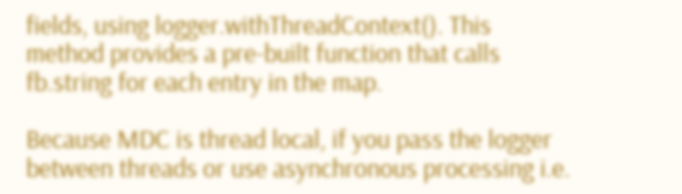fields, using logger.withThreadContext(). This method provides a pre-built function that calls fb.string for each entry in the map.

Because MDC is thread local, if you pass the logger between threads or use asynchronous processing i.e.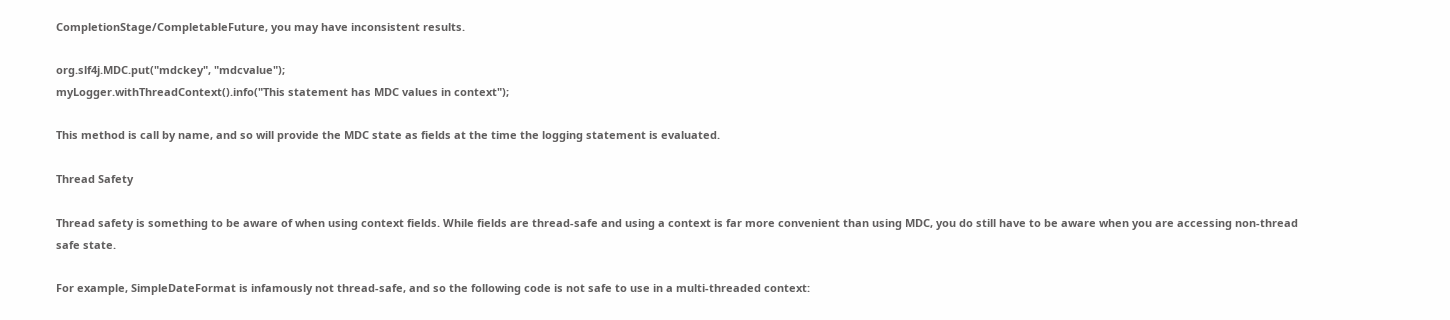CompletionStage/CompletableFuture, you may have inconsistent results.

org.slf4j.MDC.put("mdckey", "mdcvalue");
myLogger.withThreadContext().info("This statement has MDC values in context");

This method is call by name, and so will provide the MDC state as fields at the time the logging statement is evaluated.

Thread Safety

Thread safety is something to be aware of when using context fields. While fields are thread-safe and using a context is far more convenient than using MDC, you do still have to be aware when you are accessing non-thread safe state.

For example, SimpleDateFormat is infamously not thread-safe, and so the following code is not safe to use in a multi-threaded context: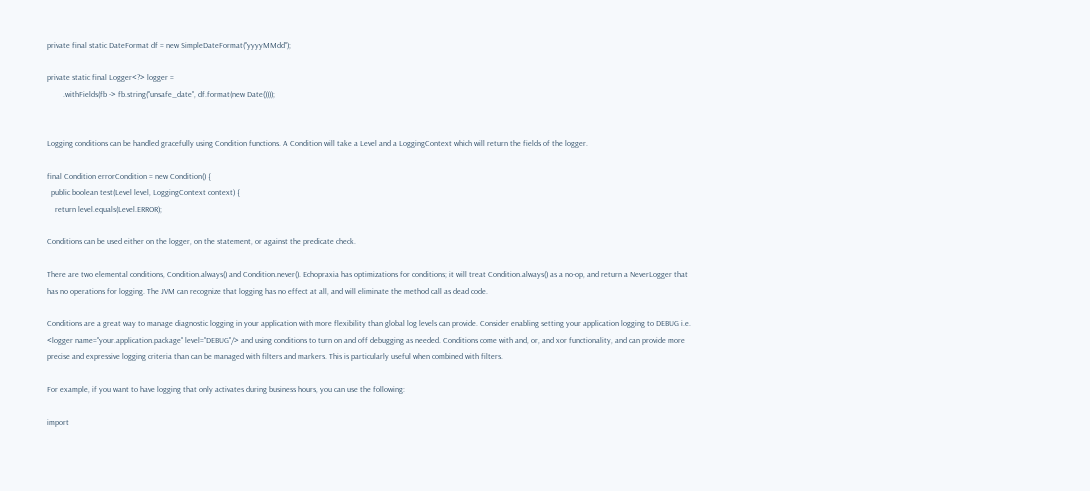private final static DateFormat df = new SimpleDateFormat("yyyyMMdd");

private static final Logger<?> logger =
        .withFields(fb -> fb.string("unsafe_date", df.format(new Date())));


Logging conditions can be handled gracefully using Condition functions. A Condition will take a Level and a LoggingContext which will return the fields of the logger.

final Condition errorCondition = new Condition() {
  public boolean test(Level level, LoggingContext context) {
    return level.equals(Level.ERROR);

Conditions can be used either on the logger, on the statement, or against the predicate check.

There are two elemental conditions, Condition.always() and Condition.never(). Echopraxia has optimizations for conditions; it will treat Condition.always() as a no-op, and return a NeverLogger that has no operations for logging. The JVM can recognize that logging has no effect at all, and will eliminate the method call as dead code.

Conditions are a great way to manage diagnostic logging in your application with more flexibility than global log levels can provide. Consider enabling setting your application logging to DEBUG i.e. <logger name="your.application.package" level="DEBUG"/> and using conditions to turn on and off debugging as needed. Conditions come with and, or, and xor functionality, and can provide more precise and expressive logging criteria than can be managed with filters and markers. This is particularly useful when combined with filters.

For example, if you want to have logging that only activates during business hours, you can use the following:

import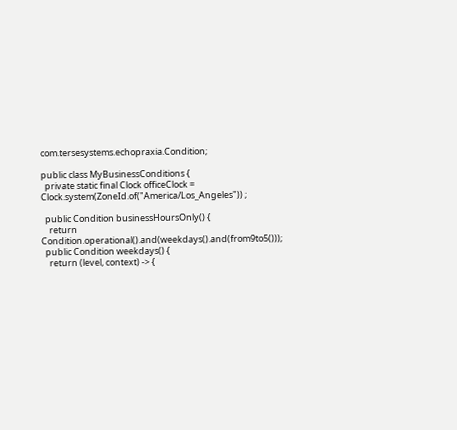com.tersesystems.echopraxia.Condition;

public class MyBusinessConditions {
  private static final Clock officeClock = Clock.system(ZoneId.of("America/Los_Angeles")) ;

  public Condition businessHoursOnly() {
    return Condition.operational().and(weekdays().and(from9to5()));
  public Condition weekdays() {
    return (level, context) -> {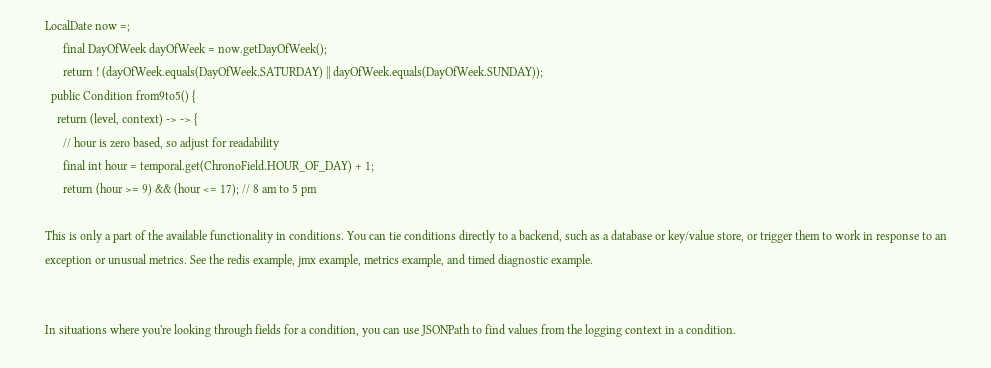LocalDate now =;
      final DayOfWeek dayOfWeek = now.getDayOfWeek();
      return ! (dayOfWeek.equals(DayOfWeek.SATURDAY) || dayOfWeek.equals(DayOfWeek.SUNDAY));
  public Condition from9to5() {
    return (level, context) -> -> {
      // hour is zero based, so adjust for readability
      final int hour = temporal.get(ChronoField.HOUR_OF_DAY) + 1;
      return (hour >= 9) && (hour <= 17); // 8 am to 5 pm

This is only a part of the available functionality in conditions. You can tie conditions directly to a backend, such as a database or key/value store, or trigger them to work in response to an exception or unusual metrics. See the redis example, jmx example, metrics example, and timed diagnostic example.


In situations where you're looking through fields for a condition, you can use JSONPath to find values from the logging context in a condition.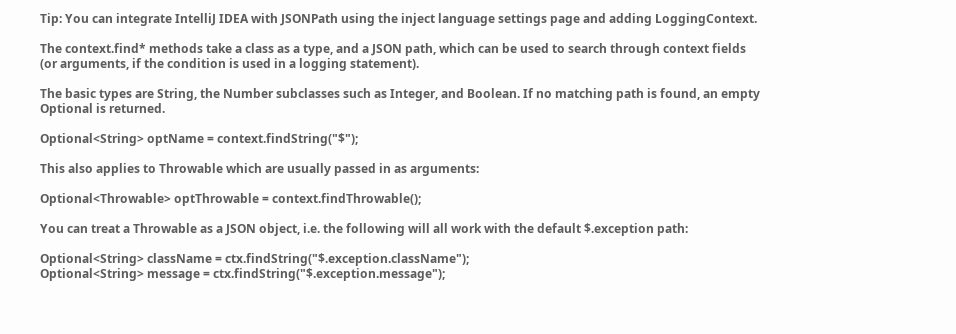Tip: You can integrate IntelliJ IDEA with JSONPath using the inject language settings page and adding LoggingContext.

The context.find* methods take a class as a type, and a JSON path, which can be used to search through context fields (or arguments, if the condition is used in a logging statement).

The basic types are String, the Number subclasses such as Integer, and Boolean. If no matching path is found, an empty Optional is returned.

Optional<String> optName = context.findString("$");

This also applies to Throwable which are usually passed in as arguments:

Optional<Throwable> optThrowable = context.findThrowable();

You can treat a Throwable as a JSON object, i.e. the following will all work with the default $.exception path:

Optional<String> className = ctx.findString("$.exception.className");
Optional<String> message = ctx.findString("$.exception.message");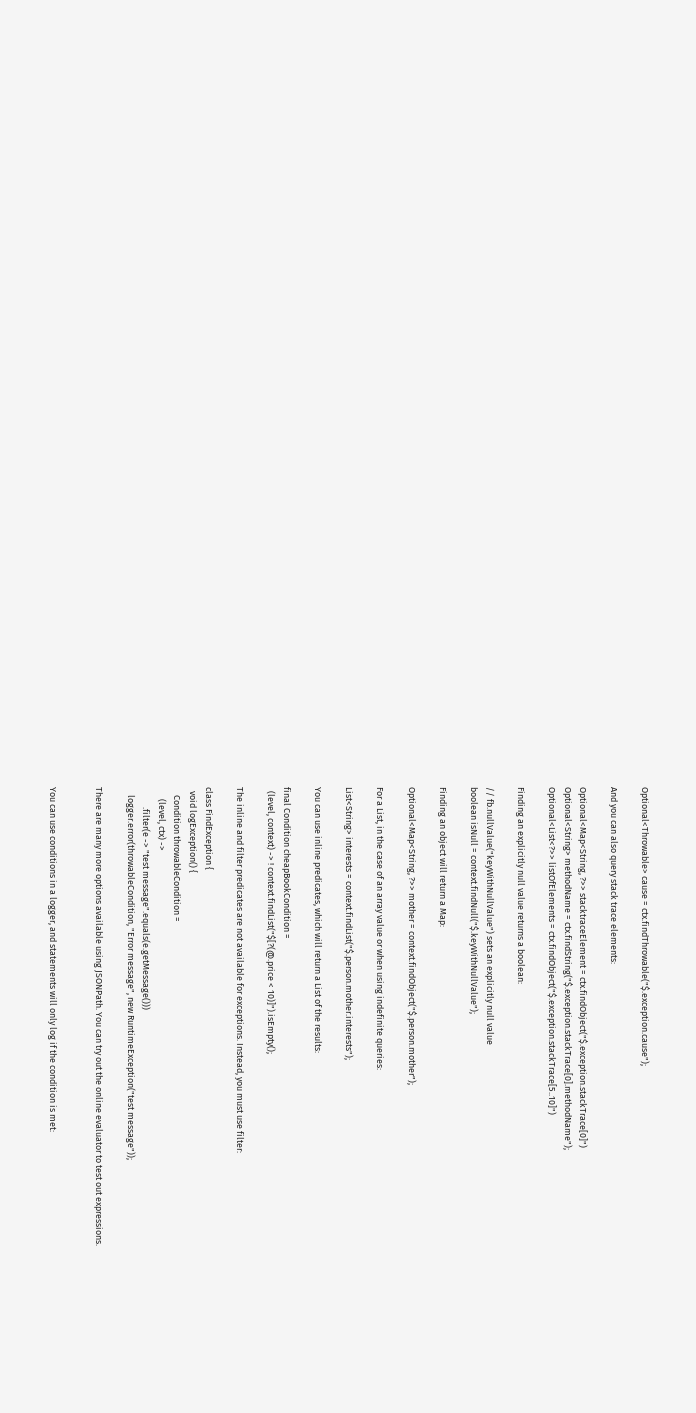Optional<Throwable> cause = ctx.findThrowable("$.exception.cause");

And you can also query stack trace elements:

Optional<Map<String, ?>> stacktraceElement = ctx.findObject("$.exception.stackTrace[0]")
Optional<String> methodName = ctx.findString("$.exception.stackTrace[0].methodName");
Optional<List<?>> listOfElements = ctx.findObject("$.exception.stackTrace[5..10]")

Finding an explicitly null value returns a boolean:

// fb.nullValue("keyWithNullValue") sets an explicitly null value
boolean isNull = context.findNull("$.keyWithNullValue");

Finding an object will return a Map:

Optional<Map<String, ?>> mother = context.findObject("$.person.mother");

For a List, in the case of an array value or when using indefinite queries:

List<String> interests = context.findList("$.person.mother.interests");

You can use inline predicates, which will return a List of the results:

final Condition cheapBookCondition =
  (level, context) -> ! context.findList("$[?(@.price < 10)]").isEmpty();

The inline and filter predicates are not available for exceptions. Instead, you must use filter:

class FindException {
  void logException() {
    Condition throwableCondition =
      (level, ctx) ->
          .filter(e -> "test message".equals(e.getMessage()))
    logger.error(throwableCondition, "Error message", new RuntimeException("test message"));

There are many more options available using JSONPath. You can try out the online evaluator to test out expressions.


You can use conditions in a logger, and statements will only log if the condition is met: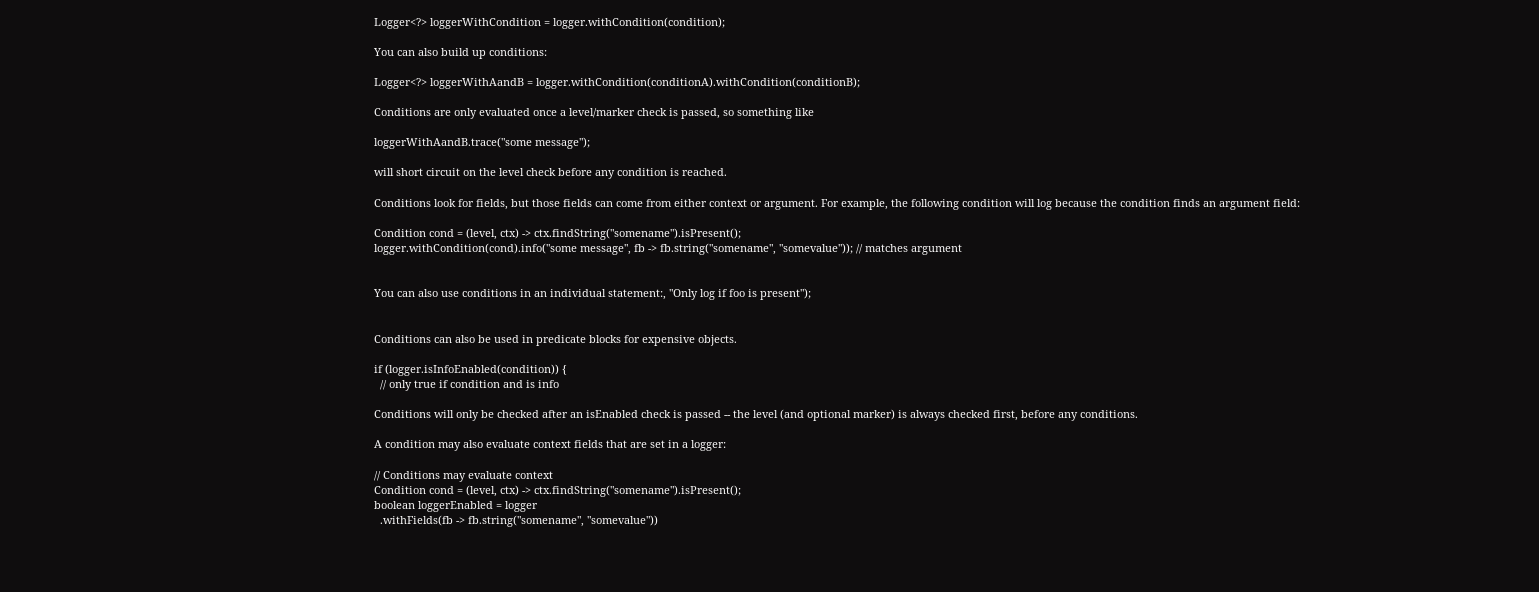Logger<?> loggerWithCondition = logger.withCondition(condition);

You can also build up conditions:

Logger<?> loggerWithAandB = logger.withCondition(conditionA).withCondition(conditionB);

Conditions are only evaluated once a level/marker check is passed, so something like

loggerWithAandB.trace("some message");

will short circuit on the level check before any condition is reached.

Conditions look for fields, but those fields can come from either context or argument. For example, the following condition will log because the condition finds an argument field:

Condition cond = (level, ctx) -> ctx.findString("somename").isPresent();
logger.withCondition(cond).info("some message", fb -> fb.string("somename", "somevalue")); // matches argument


You can also use conditions in an individual statement:, "Only log if foo is present");


Conditions can also be used in predicate blocks for expensive objects.

if (logger.isInfoEnabled(condition)) {
  // only true if condition and is info

Conditions will only be checked after an isEnabled check is passed -- the level (and optional marker) is always checked first, before any conditions.

A condition may also evaluate context fields that are set in a logger:

// Conditions may evaluate context
Condition cond = (level, ctx) -> ctx.findString("somename").isPresent();
boolean loggerEnabled = logger
  .withFields(fb -> fb.string("somename", "somevalue"))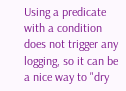Using a predicate with a condition does not trigger any logging, so it can be a nice way to "dry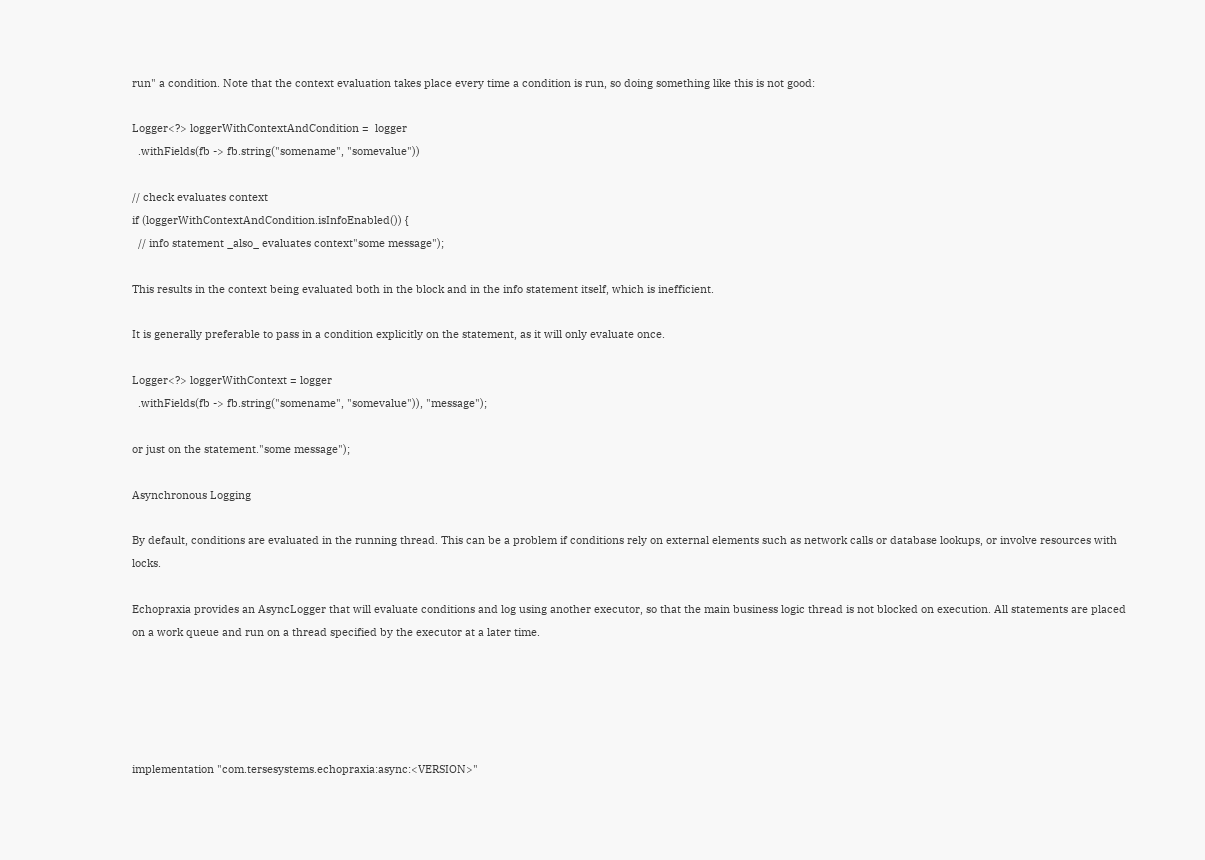run" a condition. Note that the context evaluation takes place every time a condition is run, so doing something like this is not good:

Logger<?> loggerWithContextAndCondition =  logger
  .withFields(fb -> fb.string("somename", "somevalue"))

// check evaluates context
if (loggerWithContextAndCondition.isInfoEnabled()) {
  // info statement _also_ evaluates context"some message");

This results in the context being evaluated both in the block and in the info statement itself, which is inefficient.

It is generally preferable to pass in a condition explicitly on the statement, as it will only evaluate once.

Logger<?> loggerWithContext = logger
  .withFields(fb -> fb.string("somename", "somevalue")), "message");

or just on the statement."some message");

Asynchronous Logging

By default, conditions are evaluated in the running thread. This can be a problem if conditions rely on external elements such as network calls or database lookups, or involve resources with locks.

Echopraxia provides an AsyncLogger that will evaluate conditions and log using another executor, so that the main business logic thread is not blocked on execution. All statements are placed on a work queue and run on a thread specified by the executor at a later time.





implementation "com.tersesystems.echopraxia:async:<VERSION>"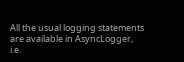All the usual logging statements are available in AsyncLogger, i.e.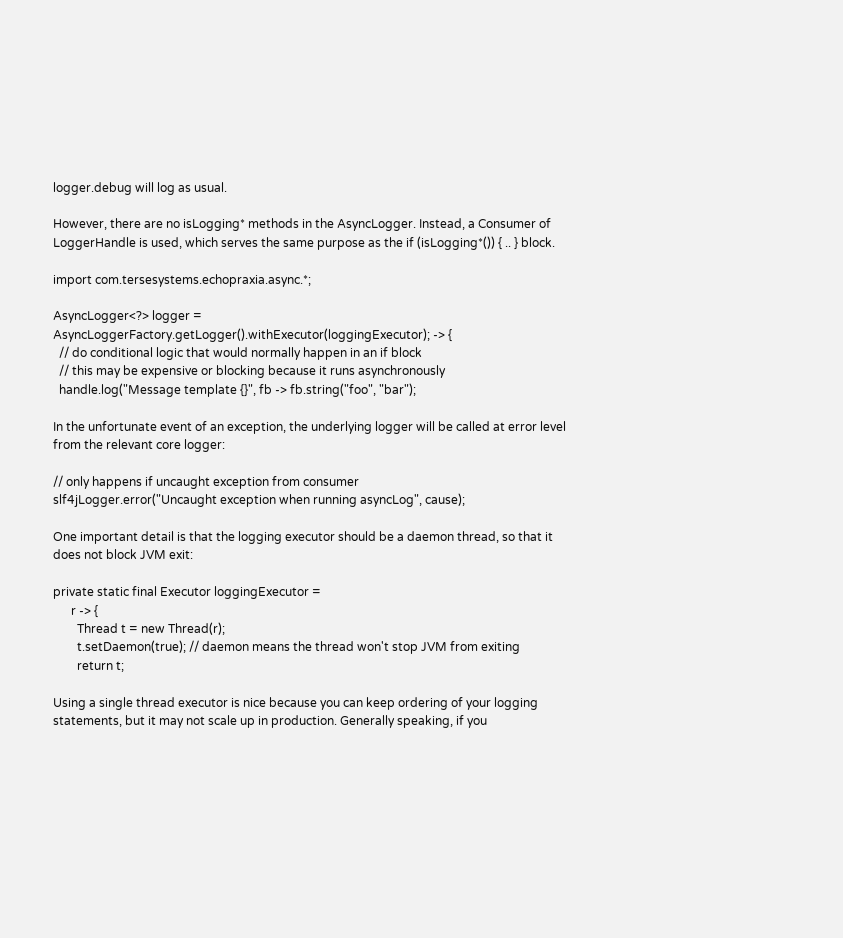logger.debug will log as usual.

However, there are no isLogging* methods in the AsyncLogger. Instead, a Consumer of LoggerHandle is used, which serves the same purpose as the if (isLogging*()) { .. } block.

import com.tersesystems.echopraxia.async.*;

AsyncLogger<?> logger = AsyncLoggerFactory.getLogger().withExecutor(loggingExecutor); -> {
  // do conditional logic that would normally happen in an if block
  // this may be expensive or blocking because it runs asynchronously
  handle.log("Message template {}", fb -> fb.string("foo", "bar");

In the unfortunate event of an exception, the underlying logger will be called at error level from the relevant core logger:

// only happens if uncaught exception from consumer
slf4jLogger.error("Uncaught exception when running asyncLog", cause);

One important detail is that the logging executor should be a daemon thread, so that it does not block JVM exit:

private static final Executor loggingExecutor =
      r -> {
        Thread t = new Thread(r);
        t.setDaemon(true); // daemon means the thread won't stop JVM from exiting
        return t;

Using a single thread executor is nice because you can keep ordering of your logging statements, but it may not scale up in production. Generally speaking, if you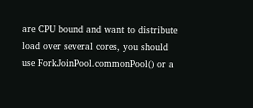are CPU bound and want to distribute load over several cores, you should use ForkJoinPool.commonPool() or a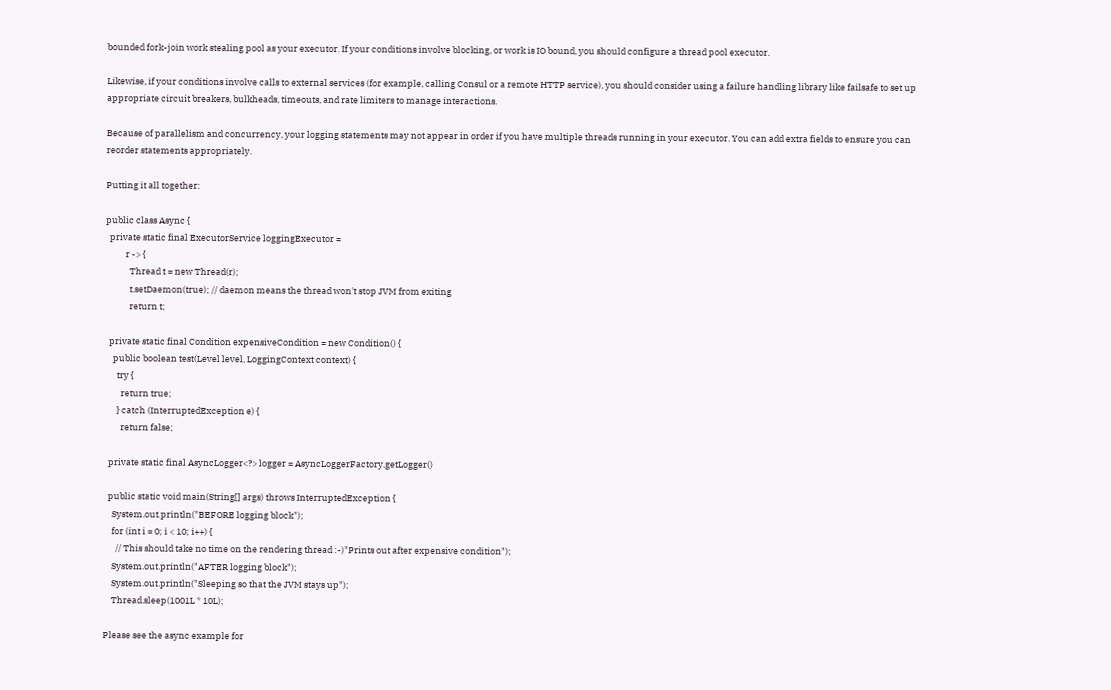bounded fork-join work stealing pool as your executor. If your conditions involve blocking, or work is IO bound, you should configure a thread pool executor.

Likewise, if your conditions involve calls to external services (for example, calling Consul or a remote HTTP service), you should consider using a failure handling library like failsafe to set up appropriate circuit breakers, bulkheads, timeouts, and rate limiters to manage interactions.

Because of parallelism and concurrency, your logging statements may not appear in order if you have multiple threads running in your executor. You can add extra fields to ensure you can reorder statements appropriately.

Putting it all together:

public class Async {
  private static final ExecutorService loggingExecutor =
          r -> {
            Thread t = new Thread(r);
            t.setDaemon(true); // daemon means the thread won't stop JVM from exiting
            return t;

  private static final Condition expensiveCondition = new Condition() {
    public boolean test(Level level, LoggingContext context) {
      try {
        return true;
      } catch (InterruptedException e) {
        return false;

  private static final AsyncLogger<?> logger = AsyncLoggerFactory.getLogger()

  public static void main(String[] args) throws InterruptedException {
    System.out.println("BEFORE logging block");
    for (int i = 0; i < 10; i++) {
      // This should take no time on the rendering thread :-)"Prints out after expensive condition");
    System.out.println("AFTER logging block");
    System.out.println("Sleeping so that the JVM stays up");
    Thread.sleep(1001L * 10L);

Please see the async example for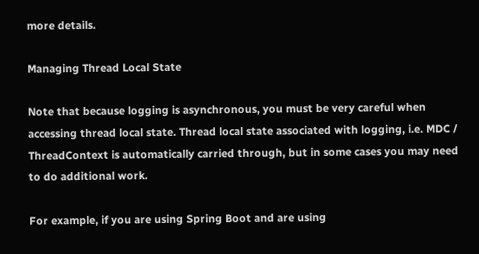more details.

Managing Thread Local State

Note that because logging is asynchronous, you must be very careful when accessing thread local state. Thread local state associated with logging, i.e. MDC / ThreadContext is automatically carried through, but in some cases you may need to do additional work.

For example, if you are using Spring Boot and are using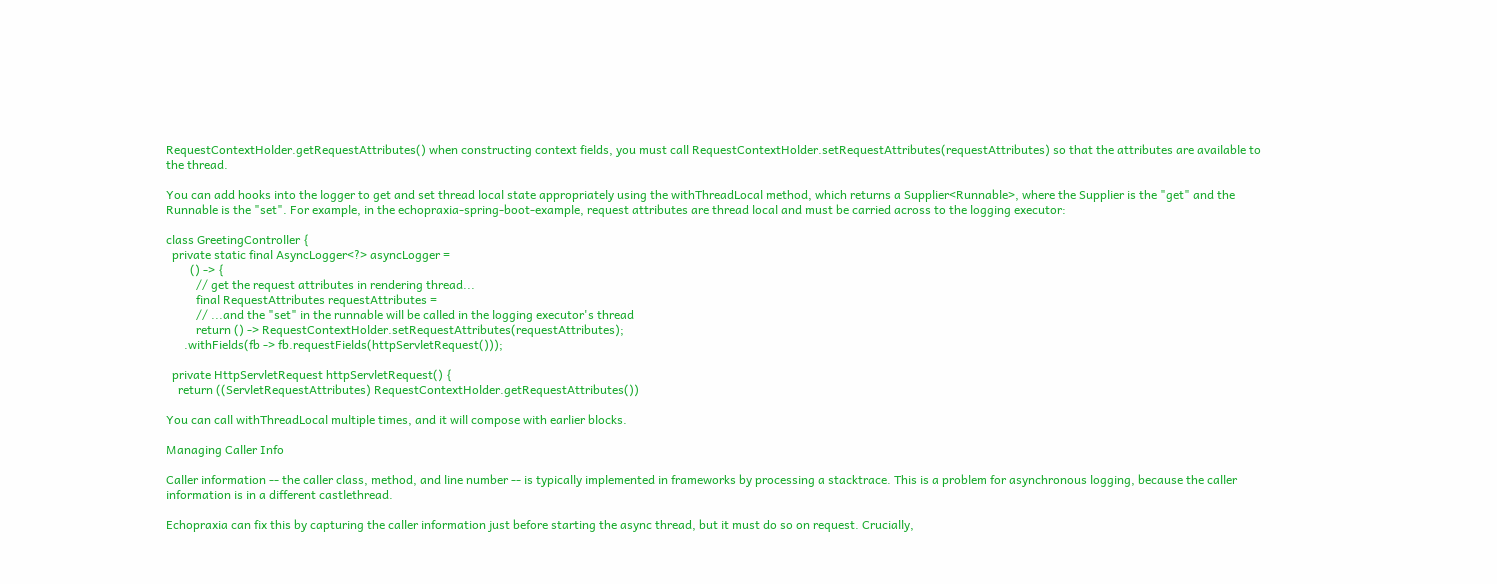RequestContextHolder.getRequestAttributes() when constructing context fields, you must call RequestContextHolder.setRequestAttributes(requestAttributes) so that the attributes are available to the thread.

You can add hooks into the logger to get and set thread local state appropriately using the withThreadLocal method, which returns a Supplier<Runnable>, where the Supplier is the "get" and the Runnable is the "set". For example, in the echopraxia-spring-boot-example, request attributes are thread local and must be carried across to the logging executor:

class GreetingController {
  private static final AsyncLogger<?> asyncLogger =
        () -> {
          // get the request attributes in rendering thread...
          final RequestAttributes requestAttributes =
          // ...and the "set" in the runnable will be called in the logging executor's thread
          return () -> RequestContextHolder.setRequestAttributes(requestAttributes);
      .withFields(fb -> fb.requestFields(httpServletRequest()));

  private HttpServletRequest httpServletRequest() {
    return ((ServletRequestAttributes) RequestContextHolder.getRequestAttributes())

You can call withThreadLocal multiple times, and it will compose with earlier blocks.

Managing Caller Info

Caller information -- the caller class, method, and line number -- is typically implemented in frameworks by processing a stacktrace. This is a problem for asynchronous logging, because the caller information is in a different castlethread.

Echopraxia can fix this by capturing the caller information just before starting the async thread, but it must do so on request. Crucially,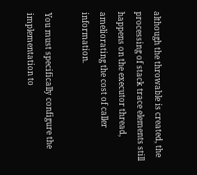although the throwable is created, the processing of stack trace elements still happens on the executor thread, ameliorating the cost of caller information.

You must specifically configure the implementation to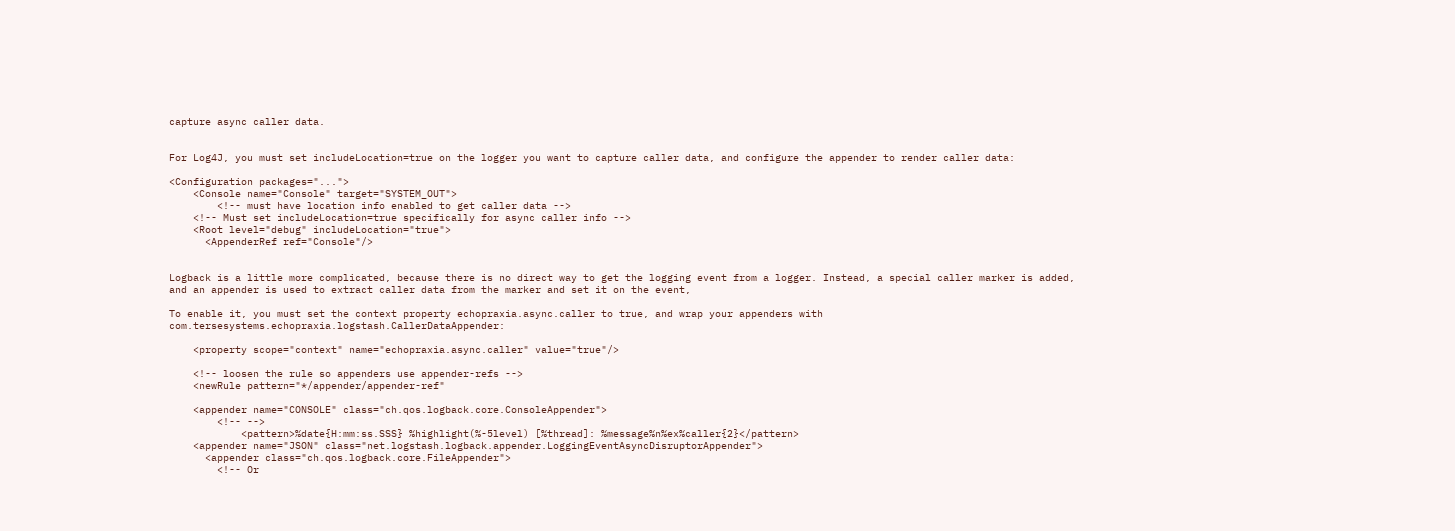capture async caller data.


For Log4J, you must set includeLocation=true on the logger you want to capture caller data, and configure the appender to render caller data:

<Configuration packages="...">
    <Console name="Console" target="SYSTEM_OUT">
        <!-- must have location info enabled to get caller data -->
    <!-- Must set includeLocation=true specifically for async caller info -->
    <Root level="debug" includeLocation="true">
      <AppenderRef ref="Console"/>


Logback is a little more complicated, because there is no direct way to get the logging event from a logger. Instead, a special caller marker is added, and an appender is used to extract caller data from the marker and set it on the event,

To enable it, you must set the context property echopraxia.async.caller to true, and wrap your appenders with com.tersesystems.echopraxia.logstash.CallerDataAppender:

    <property scope="context" name="echopraxia.async.caller" value="true"/>

    <!-- loosen the rule so appenders use appender-refs -->
    <newRule pattern="*/appender/appender-ref"

    <appender name="CONSOLE" class="ch.qos.logback.core.ConsoleAppender">
        <!-- -->
            <pattern>%date{H:mm:ss.SSS} %highlight(%-5level) [%thread]: %message%n%ex%caller{2}</pattern>
    <appender name="JSON" class="net.logstash.logback.appender.LoggingEventAsyncDisruptorAppender">
      <appender class="ch.qos.logback.core.FileAppender">
        <!-- Or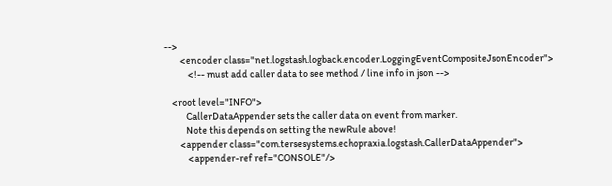-->
        <encoder class="net.logstash.logback.encoder.LoggingEventCompositeJsonEncoder">
            <!-- must add caller data to see method / line info in json -->

    <root level="INFO">
           CallerDataAppender sets the caller data on event from marker.
           Note this depends on setting the newRule above!
        <appender class="com.tersesystems.echopraxia.logstash.CallerDataAppender">
            <appender-ref ref="CONSOLE"/>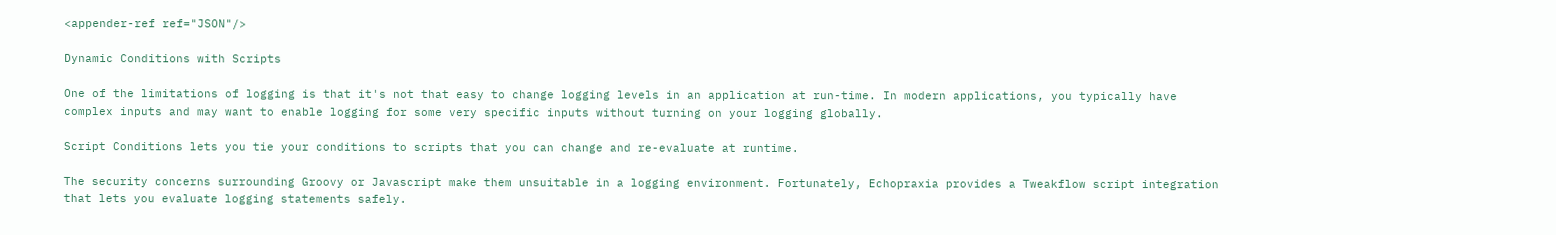<appender-ref ref="JSON"/>

Dynamic Conditions with Scripts

One of the limitations of logging is that it's not that easy to change logging levels in an application at run-time. In modern applications, you typically have complex inputs and may want to enable logging for some very specific inputs without turning on your logging globally.

Script Conditions lets you tie your conditions to scripts that you can change and re-evaluate at runtime.

The security concerns surrounding Groovy or Javascript make them unsuitable in a logging environment. Fortunately, Echopraxia provides a Tweakflow script integration that lets you evaluate logging statements safely.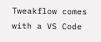Tweakflow comes with a VS Code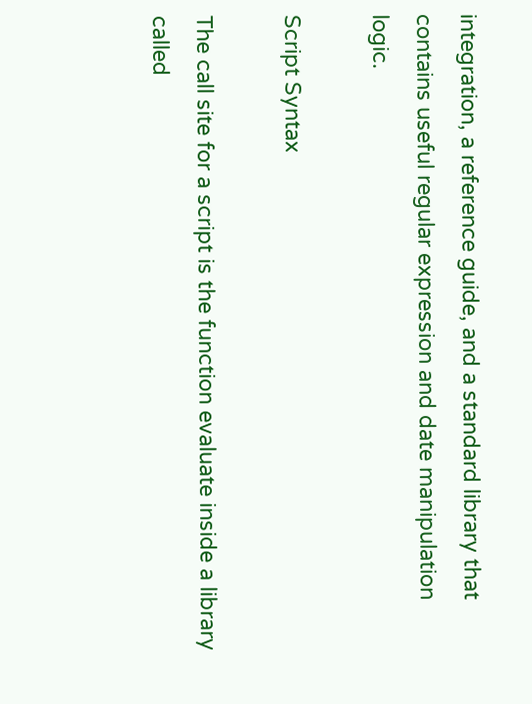integration, a reference guide, and a standard library that contains useful regular expression and date manipulation logic.

Script Syntax

The call site for a script is the function evaluate inside a library called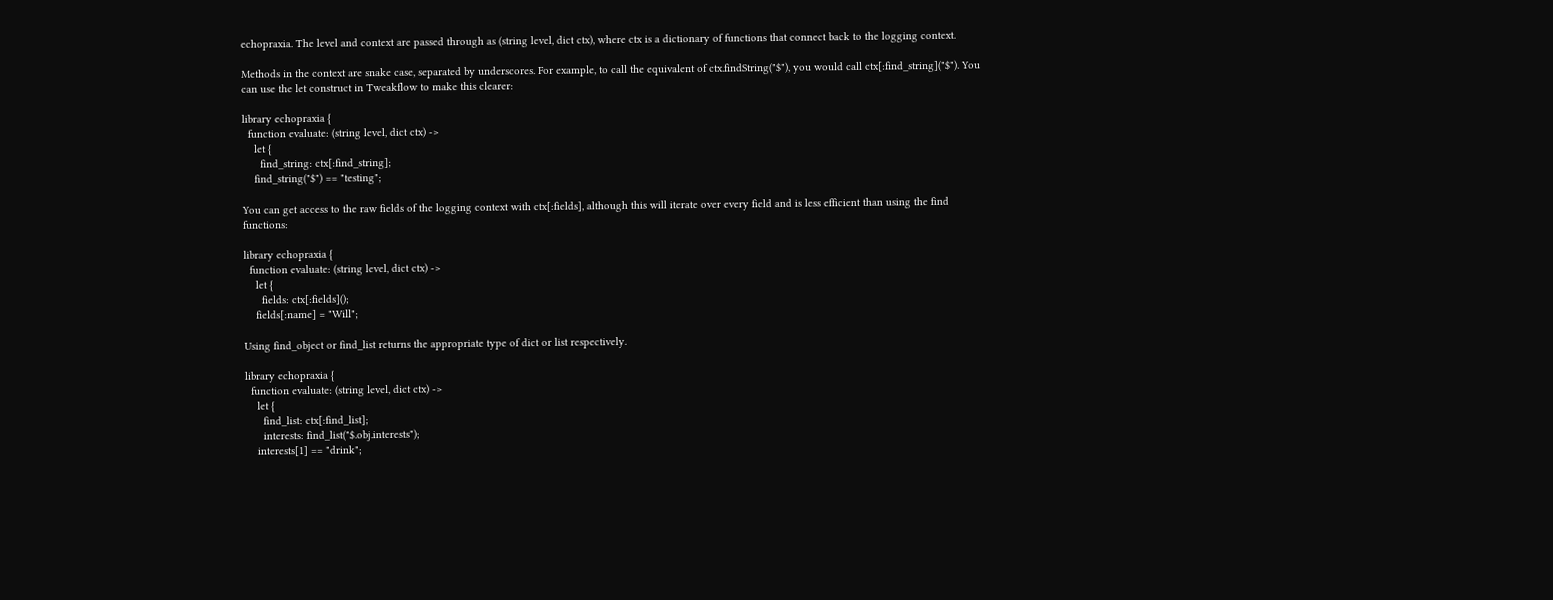echopraxia. The level and context are passed through as (string level, dict ctx), where ctx is a dictionary of functions that connect back to the logging context.

Methods in the context are snake case, separated by underscores. For example, to call the equivalent of ctx.findString("$"), you would call ctx[:find_string]("$"). You can use the let construct in Tweakflow to make this clearer:

library echopraxia {
  function evaluate: (string level, dict ctx) ->
    let {
      find_string: ctx[:find_string];
    find_string("$") == "testing";

You can get access to the raw fields of the logging context with ctx[:fields], although this will iterate over every field and is less efficient than using the find functions:

library echopraxia {
  function evaluate: (string level, dict ctx) ->
    let {
      fields: ctx[:fields]();
    fields[:name] = "Will";

Using find_object or find_list returns the appropriate type of dict or list respectively.

library echopraxia {
  function evaluate: (string level, dict ctx) ->
    let {
      find_list: ctx[:find_list];
      interests: find_list("$.obj.interests");
    interests[1] == "drink";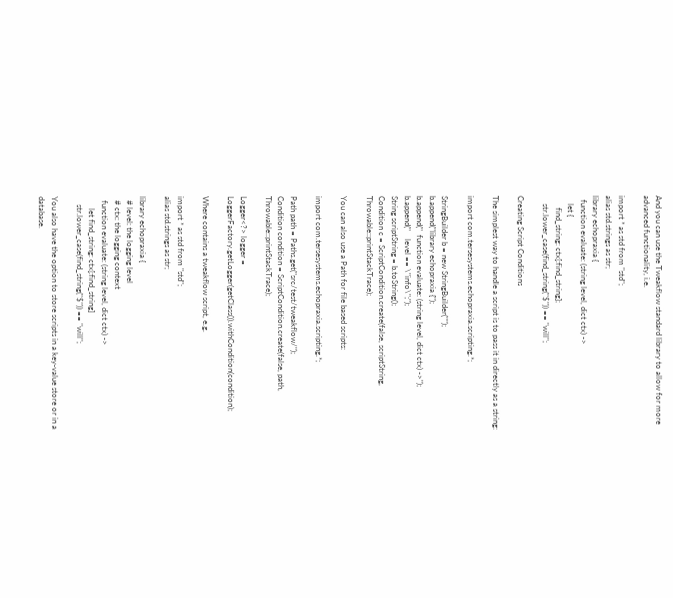And you can use the Tweakflow standard library to allow for more advanced functionality, i.e.

import * as std from "std";
alias std.strings as str;
library echopraxia {
  function evaluate: (string level, dict ctx) ->
    let {
      find_string: ctx[:find_string];
    str.lower_case(find_string("$")) == "will";

Creating Script Conditions

The simplest way to handle a script is to pass it in directly as a string:

import com.tersesystems.echopraxia.scripting.*;

StringBuilder b = new StringBuilder("");
b.append("library echopraxia {");
b.append("  function evaluate: (string level, dict ctx) ->");
b.append("    level == \"info\";");
String scriptString = b.toString();
Condition c = ScriptCondition.create(false, scriptString, Throwable::printStackTrace);

You can also use a Path for file based scripts:

import com.tersesystems.echopraxia.scripting.*;

Path path = Paths.get("src/test/tweakflow/");
Condition condition = ScriptCondition.create(false, path, Throwable::printStackTrace);

Logger<?> logger = LoggerFactory.getLogger(getClass()).withCondition(condition);

Where contains a tweakflow script, e.g.

import * as std from "std";
alias std.strings as str;

library echopraxia {
  # level: the logging level
  # ctx: the logging context
  function evaluate: (string level, dict ctx) ->
      let find_string: ctx[:find_string]
    str.lower_case(find_string("$")) == "will";

You also have the option to store scripts in a key-value store or in a database.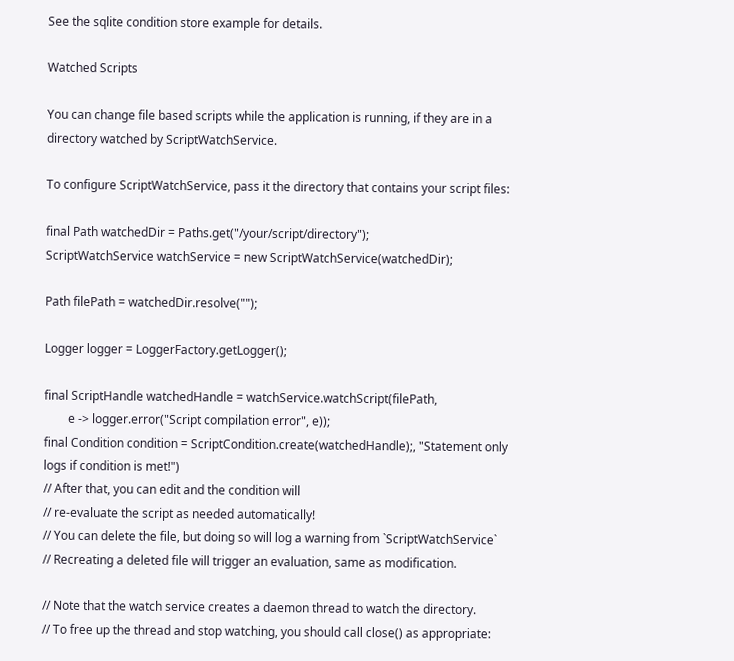See the sqlite condition store example for details.

Watched Scripts

You can change file based scripts while the application is running, if they are in a directory watched by ScriptWatchService.

To configure ScriptWatchService, pass it the directory that contains your script files:

final Path watchedDir = Paths.get("/your/script/directory");
ScriptWatchService watchService = new ScriptWatchService(watchedDir);

Path filePath = watchedDir.resolve("");

Logger logger = LoggerFactory.getLogger();

final ScriptHandle watchedHandle = watchService.watchScript(filePath,
        e -> logger.error("Script compilation error", e));
final Condition condition = ScriptCondition.create(watchedHandle);, "Statement only logs if condition is met!")
// After that, you can edit and the condition will
// re-evaluate the script as needed automatically!
// You can delete the file, but doing so will log a warning from `ScriptWatchService`
// Recreating a deleted file will trigger an evaluation, same as modification.

// Note that the watch service creates a daemon thread to watch the directory.
// To free up the thread and stop watching, you should call close() as appropriate: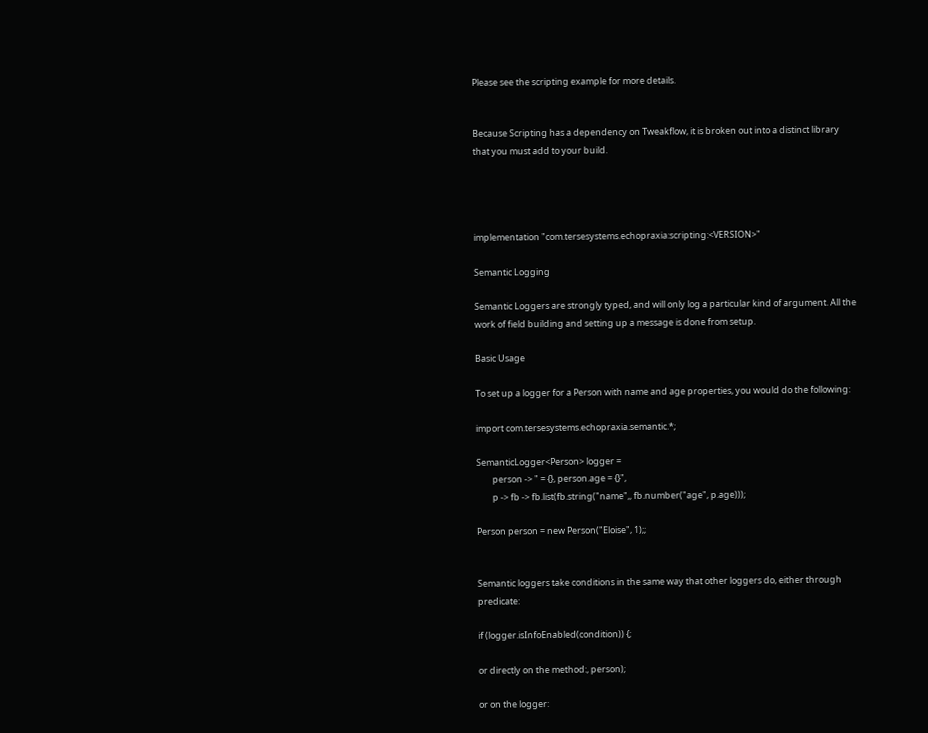Please see the scripting example for more details.


Because Scripting has a dependency on Tweakflow, it is broken out into a distinct library that you must add to your build.




implementation "com.tersesystems.echopraxia:scripting:<VERSION>"

Semantic Logging

Semantic Loggers are strongly typed, and will only log a particular kind of argument. All the work of field building and setting up a message is done from setup.

Basic Usage

To set up a logger for a Person with name and age properties, you would do the following:

import com.tersesystems.echopraxia.semantic.*;

SemanticLogger<Person> logger =
        person -> " = {}, person.age = {}",
        p -> fb -> fb.list(fb.string("name",, fb.number("age", p.age)));

Person person = new Person("Eloise", 1);;


Semantic loggers take conditions in the same way that other loggers do, either through predicate:

if (logger.isInfoEnabled(condition)) {;

or directly on the method:, person);

or on the logger: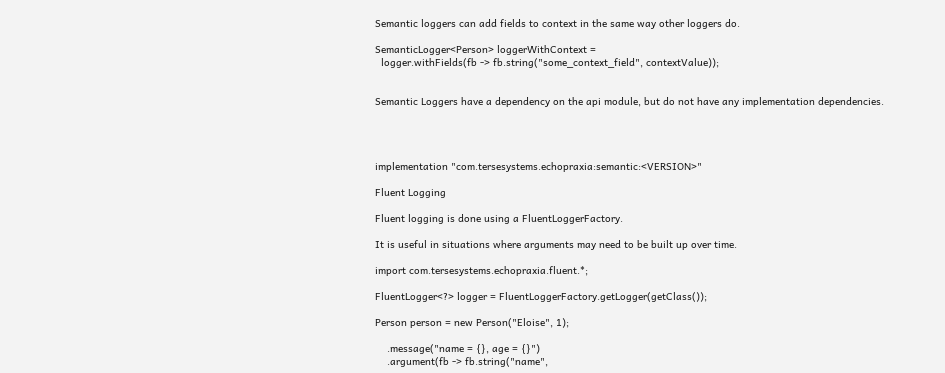Semantic loggers can add fields to context in the same way other loggers do.

SemanticLogger<Person> loggerWithContext =
  logger.withFields(fb -> fb.string("some_context_field", contextValue));


Semantic Loggers have a dependency on the api module, but do not have any implementation dependencies.




implementation "com.tersesystems.echopraxia:semantic:<VERSION>"

Fluent Logging

Fluent logging is done using a FluentLoggerFactory.

It is useful in situations where arguments may need to be built up over time.

import com.tersesystems.echopraxia.fluent.*;

FluentLogger<?> logger = FluentLoggerFactory.getLogger(getClass());

Person person = new Person("Eloise", 1);

    .message("name = {}, age = {}")
    .argument(fb -> fb.string("name",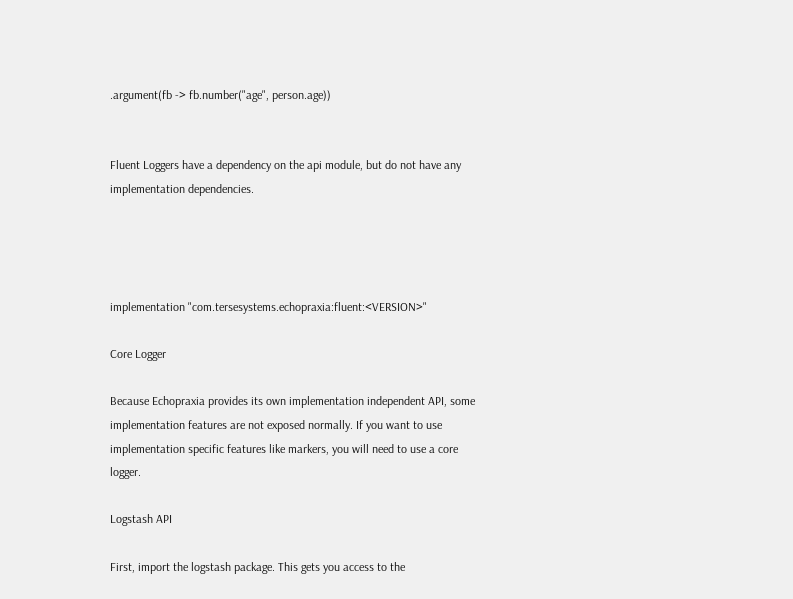.argument(fb -> fb.number("age", person.age))


Fluent Loggers have a dependency on the api module, but do not have any implementation dependencies.




implementation "com.tersesystems.echopraxia:fluent:<VERSION>"

Core Logger

Because Echopraxia provides its own implementation independent API, some implementation features are not exposed normally. If you want to use implementation specific features like markers, you will need to use a core logger.

Logstash API

First, import the logstash package. This gets you access to the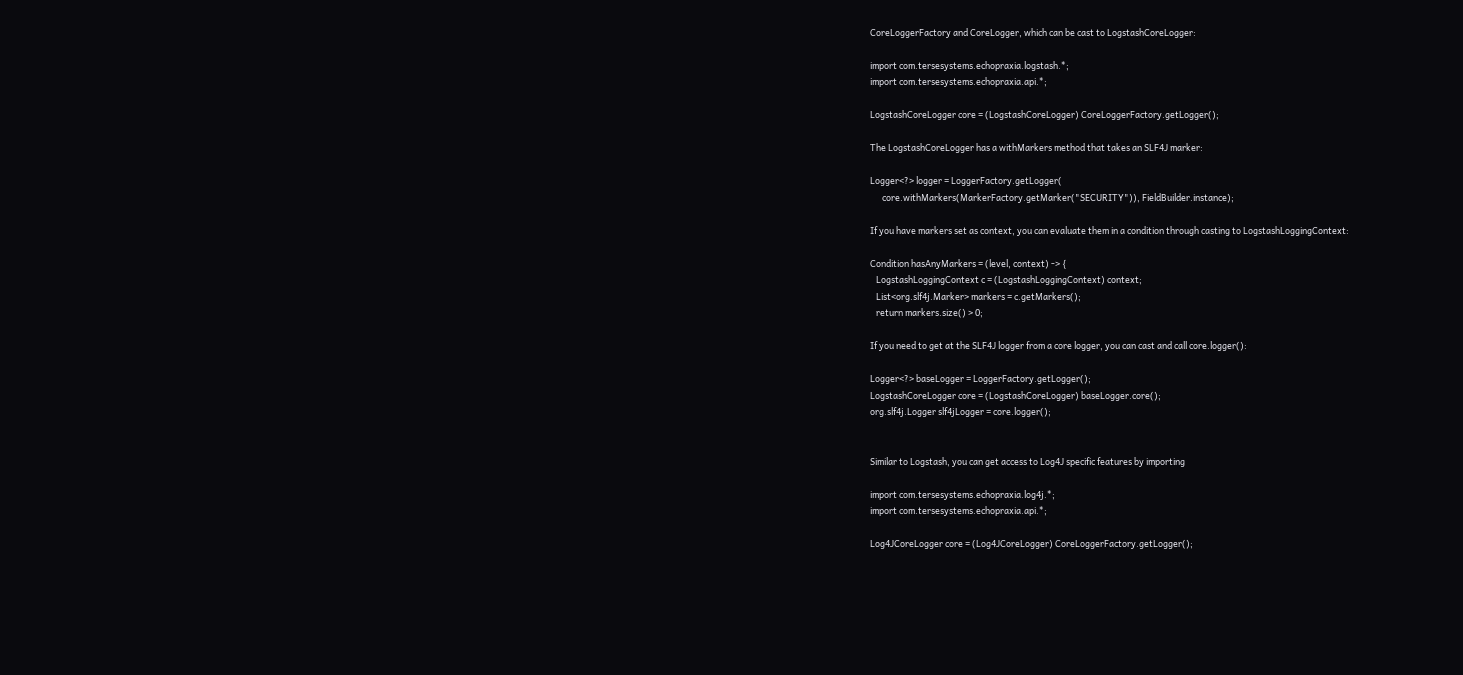CoreLoggerFactory and CoreLogger, which can be cast to LogstashCoreLogger:

import com.tersesystems.echopraxia.logstash.*;
import com.tersesystems.echopraxia.api.*;

LogstashCoreLogger core = (LogstashCoreLogger) CoreLoggerFactory.getLogger();

The LogstashCoreLogger has a withMarkers method that takes an SLF4J marker:

Logger<?> logger = LoggerFactory.getLogger(
      core.withMarkers(MarkerFactory.getMarker("SECURITY")), FieldBuilder.instance);

If you have markers set as context, you can evaluate them in a condition through casting to LogstashLoggingContext:

Condition hasAnyMarkers = (level, context) -> {
   LogstashLoggingContext c = (LogstashLoggingContext) context;
   List<org.slf4j.Marker> markers = c.getMarkers();
   return markers.size() > 0;

If you need to get at the SLF4J logger from a core logger, you can cast and call core.logger():

Logger<?> baseLogger = LoggerFactory.getLogger();
LogstashCoreLogger core = (LogstashCoreLogger) baseLogger.core();
org.slf4j.Logger slf4jLogger = core.logger();


Similar to Logstash, you can get access to Log4J specific features by importing

import com.tersesystems.echopraxia.log4j.*;
import com.tersesystems.echopraxia.api.*;

Log4JCoreLogger core = (Log4JCoreLogger) CoreLoggerFactory.getLogger();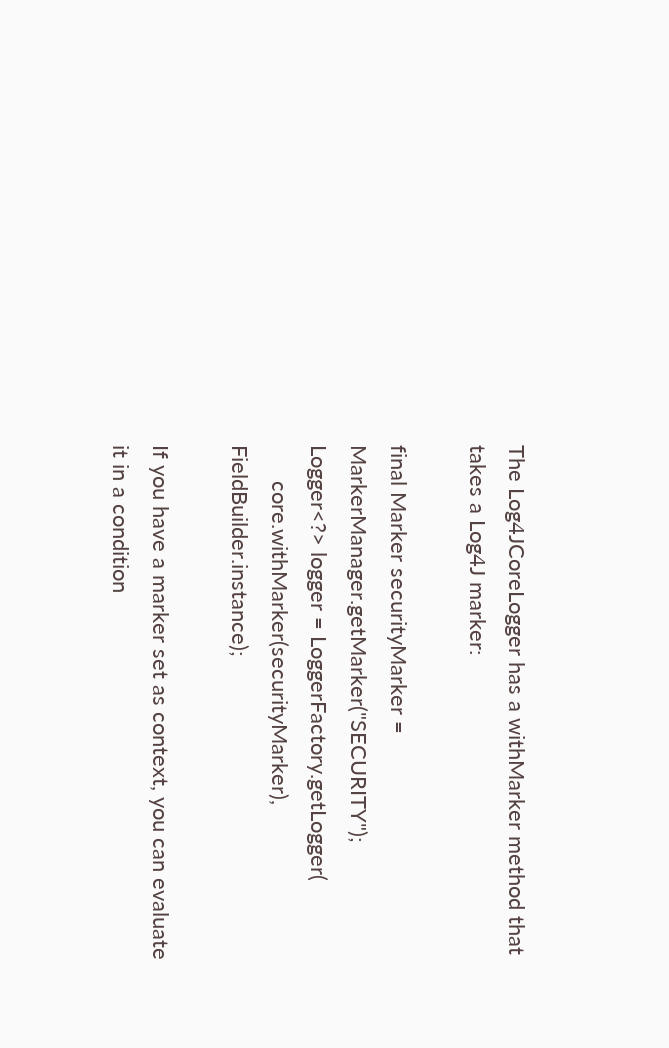The Log4JCoreLogger has a withMarker method that takes a Log4J marker:

final Marker securityMarker = MarkerManager.getMarker("SECURITY");
Logger<?> logger = LoggerFactory.getLogger(
      core.withMarker(securityMarker), FieldBuilder.instance);

If you have a marker set as context, you can evaluate it in a condition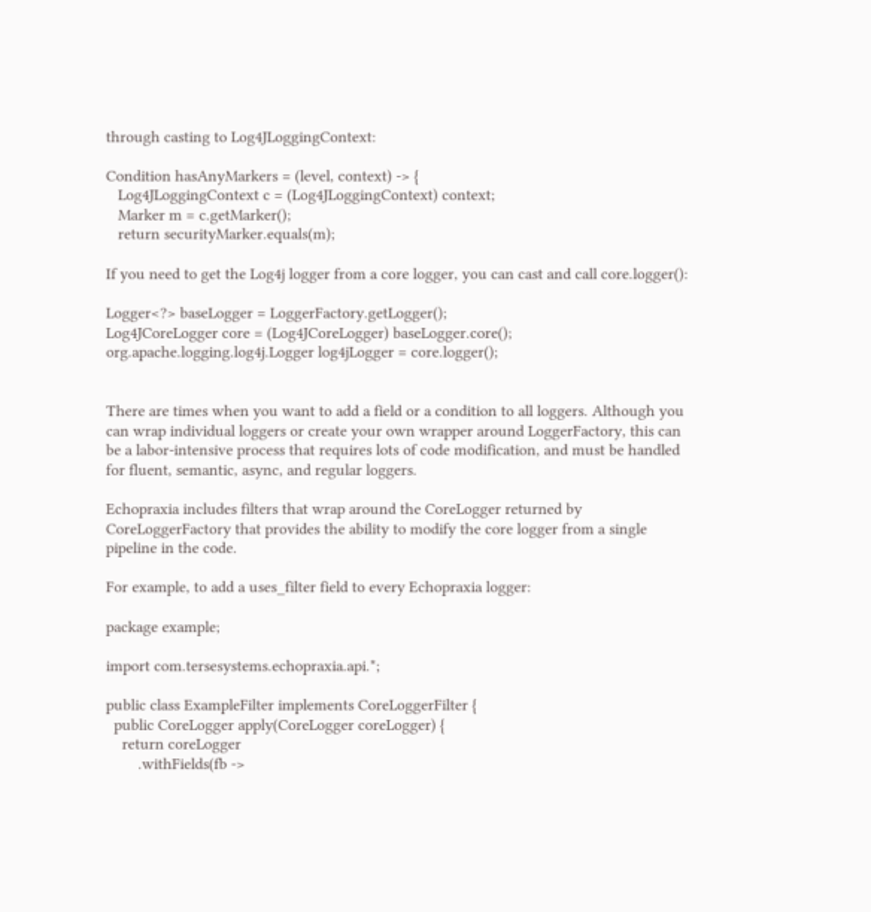through casting to Log4JLoggingContext:

Condition hasAnyMarkers = (level, context) -> {
   Log4JLoggingContext c = (Log4JLoggingContext) context;
   Marker m = c.getMarker();
   return securityMarker.equals(m);

If you need to get the Log4j logger from a core logger, you can cast and call core.logger():

Logger<?> baseLogger = LoggerFactory.getLogger();
Log4JCoreLogger core = (Log4JCoreLogger) baseLogger.core();
org.apache.logging.log4j.Logger log4jLogger = core.logger();


There are times when you want to add a field or a condition to all loggers. Although you can wrap individual loggers or create your own wrapper around LoggerFactory, this can be a labor-intensive process that requires lots of code modification, and must be handled for fluent, semantic, async, and regular loggers.

Echopraxia includes filters that wrap around the CoreLogger returned by CoreLoggerFactory that provides the ability to modify the core logger from a single pipeline in the code.

For example, to add a uses_filter field to every Echopraxia logger:

package example;

import com.tersesystems.echopraxia.api.*;

public class ExampleFilter implements CoreLoggerFilter {
  public CoreLogger apply(CoreLogger coreLogger) {
    return coreLogger
        .withFields(fb ->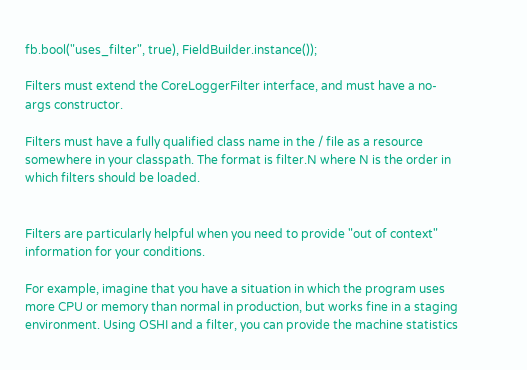fb.bool("uses_filter", true), FieldBuilder.instance());

Filters must extend the CoreLoggerFilter interface, and must have a no-args constructor.

Filters must have a fully qualified class name in the / file as a resource somewhere in your classpath. The format is filter.N where N is the order in which filters should be loaded.


Filters are particularly helpful when you need to provide "out of context" information for your conditions.

For example, imagine that you have a situation in which the program uses more CPU or memory than normal in production, but works fine in a staging environment. Using OSHI and a filter, you can provide the machine statistics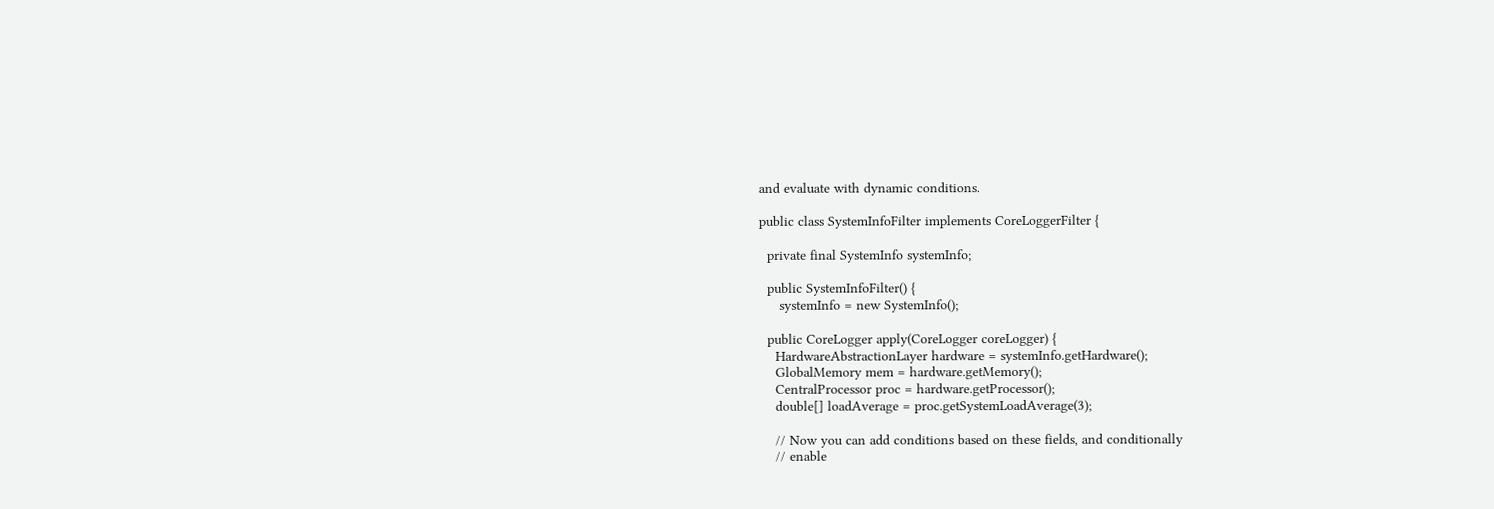and evaluate with dynamic conditions.

public class SystemInfoFilter implements CoreLoggerFilter {

  private final SystemInfo systemInfo;

  public SystemInfoFilter() {
     systemInfo = new SystemInfo();

  public CoreLogger apply(CoreLogger coreLogger) {
    HardwareAbstractionLayer hardware = systemInfo.getHardware();
    GlobalMemory mem = hardware.getMemory();
    CentralProcessor proc = hardware.getProcessor();
    double[] loadAverage = proc.getSystemLoadAverage(3);

    // Now you can add conditions based on these fields, and conditionally
    // enable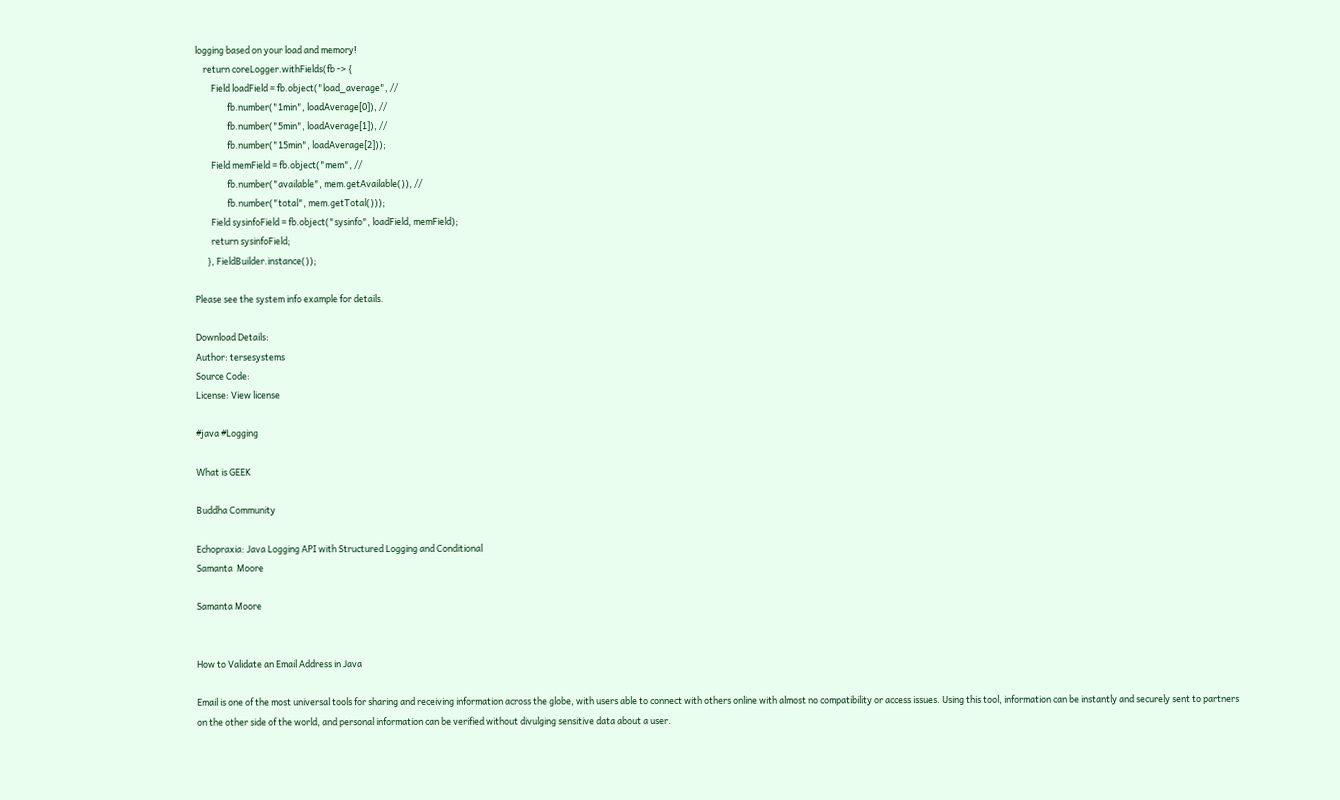logging based on your load and memory!
    return coreLogger.withFields(fb -> {
        Field loadField = fb.object("load_average", //
                fb.number("1min", loadAverage[0]), //
                fb.number("5min", loadAverage[1]), //
                fb.number("15min", loadAverage[2]));
        Field memField = fb.object("mem", //
                fb.number("available", mem.getAvailable()), //
                fb.number("total", mem.getTotal()));
        Field sysinfoField = fb.object("sysinfo", loadField, memField);
        return sysinfoField;
      }, FieldBuilder.instance());

Please see the system info example for details.

Download Details:
Author: tersesystems
Source Code:
License: View license

#java #Logging

What is GEEK

Buddha Community

Echopraxia: Java Logging API with Structured Logging and Conditional
Samanta  Moore

Samanta Moore


How to Validate an Email Address in Java

Email is one of the most universal tools for sharing and receiving information across the globe, with users able to connect with others online with almost no compatibility or access issues. Using this tool, information can be instantly and securely sent to partners on the other side of the world, and personal information can be verified without divulging sensitive data about a user.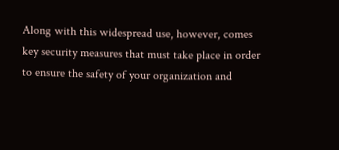Along with this widespread use, however, comes key security measures that must take place in order to ensure the safety of your organization and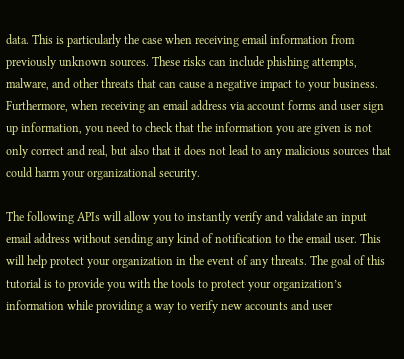data. This is particularly the case when receiving email information from previously unknown sources. These risks can include phishing attempts, malware, and other threats that can cause a negative impact to your business. Furthermore, when receiving an email address via account forms and user sign up information, you need to check that the information you are given is not only correct and real, but also that it does not lead to any malicious sources that could harm your organizational security.

The following APIs will allow you to instantly verify and validate an input email address without sending any kind of notification to the email user. This will help protect your organization in the event of any threats. The goal of this tutorial is to provide you with the tools to protect your organization’s information while providing a way to verify new accounts and user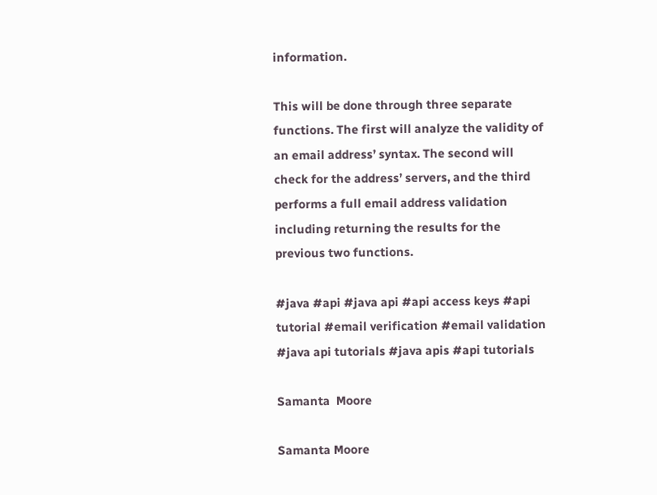information.

This will be done through three separate functions. The first will analyze the validity of an email address’ syntax. The second will check for the address’ servers, and the third performs a full email address validation including returning the results for the previous two functions.

#java #api #java api #api access keys #api tutorial #email verification #email validation #java api tutorials #java apis #api tutorials

Samanta  Moore

Samanta Moore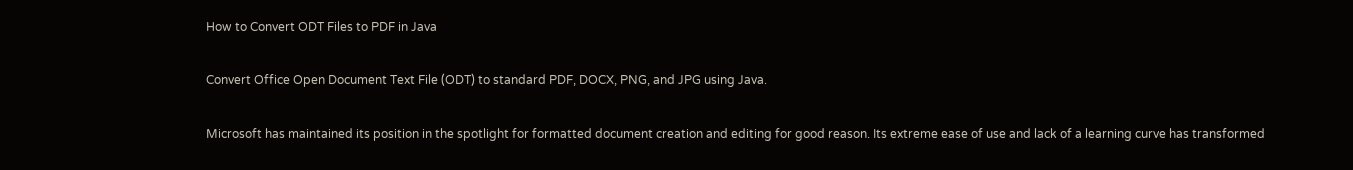How to Convert ODT Files to PDF in Java

Convert Office Open Document Text File (ODT) to standard PDF, DOCX, PNG, and JPG using Java.

Microsoft has maintained its position in the spotlight for formatted document creation and editing for good reason. Its extreme ease of use and lack of a learning curve has transformed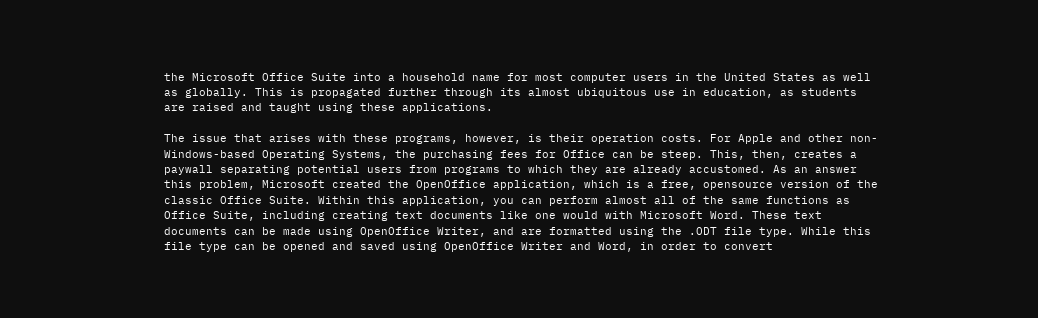the Microsoft Office Suite into a household name for most computer users in the United States as well as globally. This is propagated further through its almost ubiquitous use in education, as students are raised and taught using these applications.

The issue that arises with these programs, however, is their operation costs. For Apple and other non-Windows-based Operating Systems, the purchasing fees for Office can be steep. This, then, creates a paywall separating potential users from programs to which they are already accustomed. As an answer this problem, Microsoft created the OpenOffice application, which is a free, opensource version of the classic Office Suite. Within this application, you can perform almost all of the same functions as Office Suite, including creating text documents like one would with Microsoft Word. These text documents can be made using OpenOffice Writer, and are formatted using the .ODT file type. While this file type can be opened and saved using OpenOffice Writer and Word, in order to convert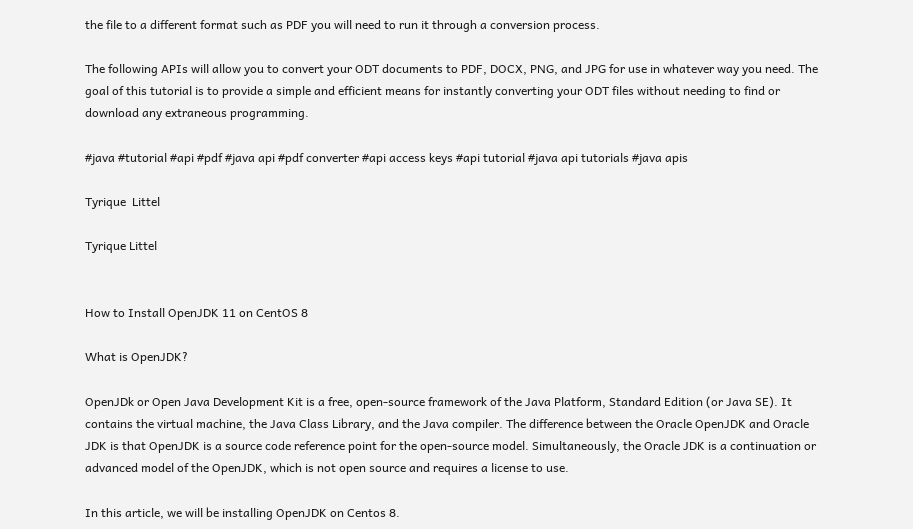the file to a different format such as PDF you will need to run it through a conversion process.

The following APIs will allow you to convert your ODT documents to PDF, DOCX, PNG, and JPG for use in whatever way you need. The goal of this tutorial is to provide a simple and efficient means for instantly converting your ODT files without needing to find or download any extraneous programming.

#java #tutorial #api #pdf #java api #pdf converter #api access keys #api tutorial #java api tutorials #java apis

Tyrique  Littel

Tyrique Littel


How to Install OpenJDK 11 on CentOS 8

What is OpenJDK?

OpenJDk or Open Java Development Kit is a free, open-source framework of the Java Platform, Standard Edition (or Java SE). It contains the virtual machine, the Java Class Library, and the Java compiler. The difference between the Oracle OpenJDK and Oracle JDK is that OpenJDK is a source code reference point for the open-source model. Simultaneously, the Oracle JDK is a continuation or advanced model of the OpenJDK, which is not open source and requires a license to use.

In this article, we will be installing OpenJDK on Centos 8.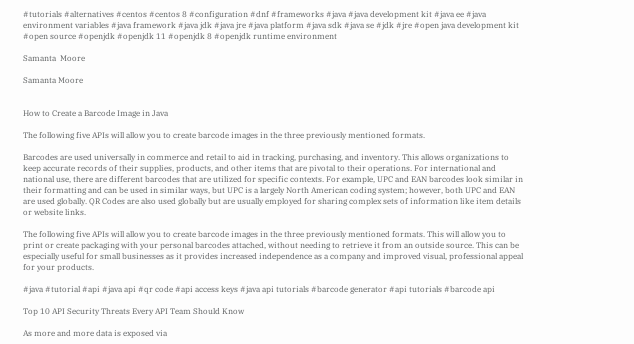#tutorials #alternatives #centos #centos 8 #configuration #dnf #frameworks #java #java development kit #java ee #java environment variables #java framework #java jdk #java jre #java platform #java sdk #java se #jdk #jre #open java development kit #open source #openjdk #openjdk 11 #openjdk 8 #openjdk runtime environment

Samanta  Moore

Samanta Moore


How to Create a Barcode Image in Java

The following five APIs will allow you to create barcode images in the three previously mentioned formats.

Barcodes are used universally in commerce and retail to aid in tracking, purchasing, and inventory. This allows organizations to keep accurate records of their supplies, products, and other items that are pivotal to their operations. For international and national use, there are different barcodes that are utilized for specific contexts. For example, UPC and EAN barcodes look similar in their formatting and can be used in similar ways, but UPC is a largely North American coding system; however, both UPC and EAN are used globally. QR Codes are also used globally but are usually employed for sharing complex sets of information like item details or website links.

The following five APIs will allow you to create barcode images in the three previously mentioned formats. This will allow you to print or create packaging with your personal barcodes attached, without needing to retrieve it from an outside source. This can be especially useful for small businesses as it provides increased independence as a company and improved visual, professional appeal for your products.

#java #tutorial #api #java api #qr code #api access keys #java api tutorials #barcode generator #api tutorials #barcode api

Top 10 API Security Threats Every API Team Should Know

As more and more data is exposed via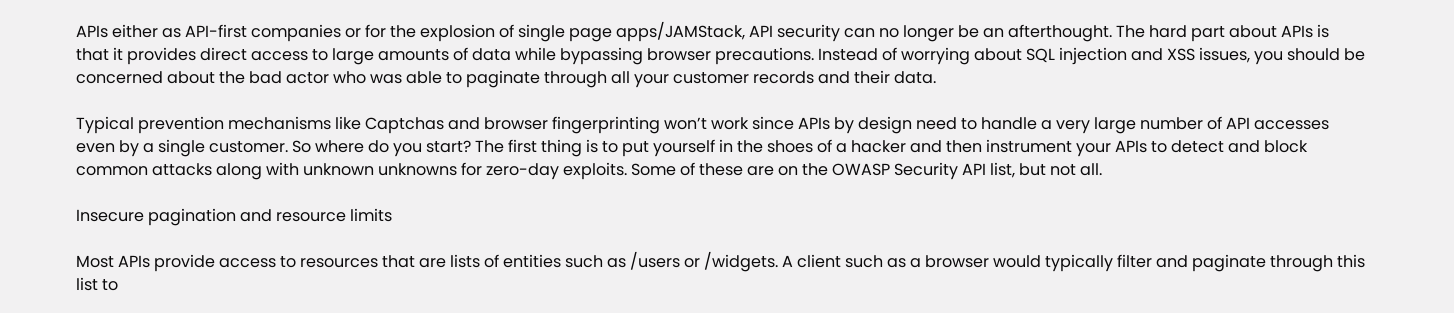APIs either as API-first companies or for the explosion of single page apps/JAMStack, API security can no longer be an afterthought. The hard part about APIs is that it provides direct access to large amounts of data while bypassing browser precautions. Instead of worrying about SQL injection and XSS issues, you should be concerned about the bad actor who was able to paginate through all your customer records and their data.

Typical prevention mechanisms like Captchas and browser fingerprinting won’t work since APIs by design need to handle a very large number of API accesses even by a single customer. So where do you start? The first thing is to put yourself in the shoes of a hacker and then instrument your APIs to detect and block common attacks along with unknown unknowns for zero-day exploits. Some of these are on the OWASP Security API list, but not all.

Insecure pagination and resource limits

Most APIs provide access to resources that are lists of entities such as /users or /widgets. A client such as a browser would typically filter and paginate through this list to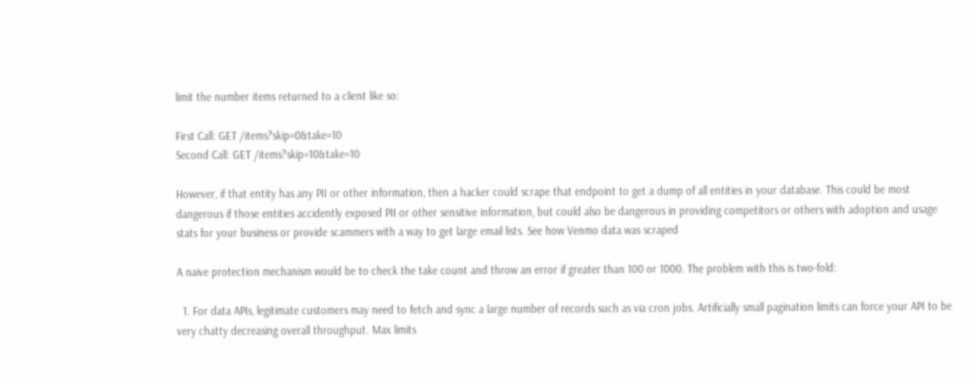limit the number items returned to a client like so:

First Call: GET /items?skip=0&take=10
Second Call: GET /items?skip=10&take=10

However, if that entity has any PII or other information, then a hacker could scrape that endpoint to get a dump of all entities in your database. This could be most dangerous if those entities accidently exposed PII or other sensitive information, but could also be dangerous in providing competitors or others with adoption and usage stats for your business or provide scammers with a way to get large email lists. See how Venmo data was scraped

A naive protection mechanism would be to check the take count and throw an error if greater than 100 or 1000. The problem with this is two-fold:

  1. For data APIs, legitimate customers may need to fetch and sync a large number of records such as via cron jobs. Artificially small pagination limits can force your API to be very chatty decreasing overall throughput. Max limits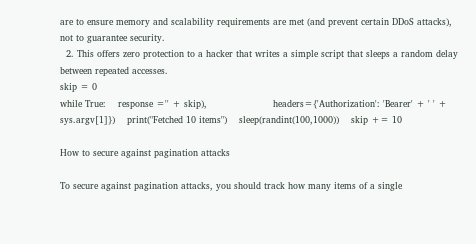are to ensure memory and scalability requirements are met (and prevent certain DDoS attacks), not to guarantee security.
  2. This offers zero protection to a hacker that writes a simple script that sleeps a random delay between repeated accesses.
skip = 0
while True:    response ='' + skip),                      headers={'Authorization': 'Bearer' + ' ' + sys.argv[1]})    print("Fetched 10 items")    sleep(randint(100,1000))    skip += 10

How to secure against pagination attacks

To secure against pagination attacks, you should track how many items of a single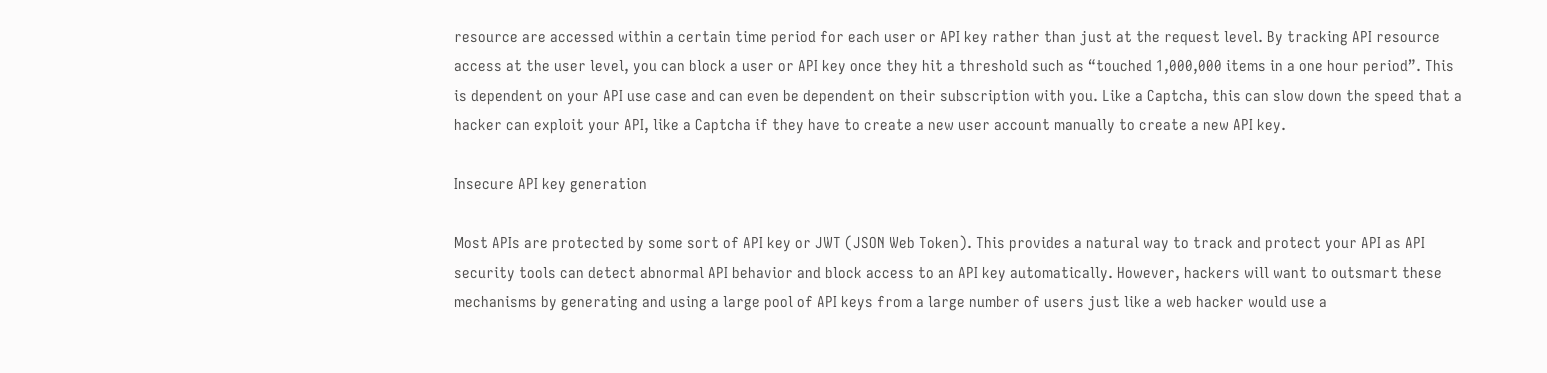resource are accessed within a certain time period for each user or API key rather than just at the request level. By tracking API resource access at the user level, you can block a user or API key once they hit a threshold such as “touched 1,000,000 items in a one hour period”. This is dependent on your API use case and can even be dependent on their subscription with you. Like a Captcha, this can slow down the speed that a hacker can exploit your API, like a Captcha if they have to create a new user account manually to create a new API key.

Insecure API key generation

Most APIs are protected by some sort of API key or JWT (JSON Web Token). This provides a natural way to track and protect your API as API security tools can detect abnormal API behavior and block access to an API key automatically. However, hackers will want to outsmart these mechanisms by generating and using a large pool of API keys from a large number of users just like a web hacker would use a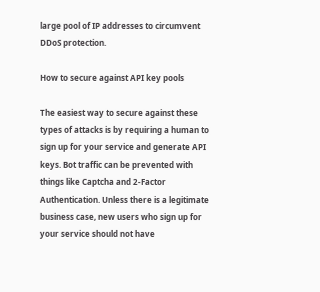large pool of IP addresses to circumvent DDoS protection.

How to secure against API key pools

The easiest way to secure against these types of attacks is by requiring a human to sign up for your service and generate API keys. Bot traffic can be prevented with things like Captcha and 2-Factor Authentication. Unless there is a legitimate business case, new users who sign up for your service should not have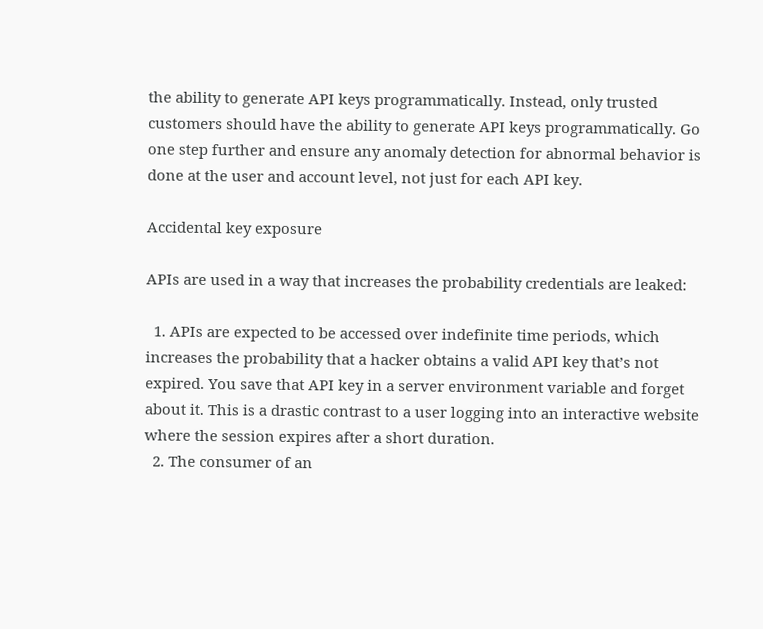the ability to generate API keys programmatically. Instead, only trusted customers should have the ability to generate API keys programmatically. Go one step further and ensure any anomaly detection for abnormal behavior is done at the user and account level, not just for each API key.

Accidental key exposure

APIs are used in a way that increases the probability credentials are leaked:

  1. APIs are expected to be accessed over indefinite time periods, which increases the probability that a hacker obtains a valid API key that’s not expired. You save that API key in a server environment variable and forget about it. This is a drastic contrast to a user logging into an interactive website where the session expires after a short duration.
  2. The consumer of an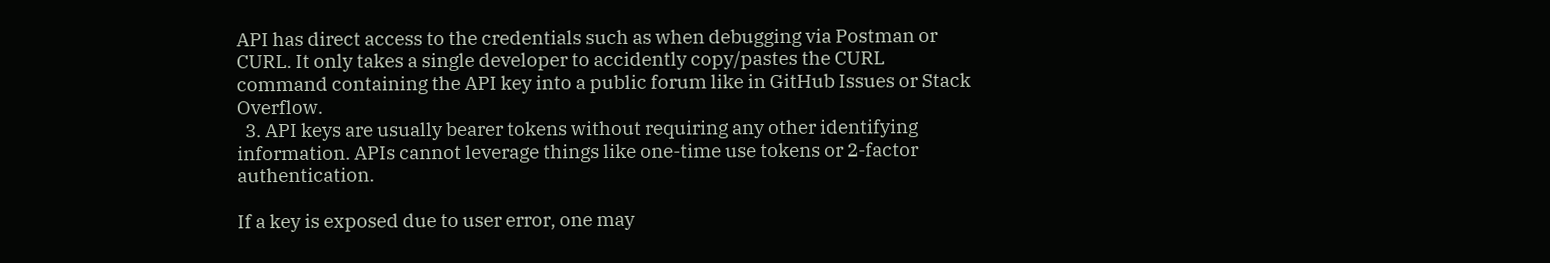API has direct access to the credentials such as when debugging via Postman or CURL. It only takes a single developer to accidently copy/pastes the CURL command containing the API key into a public forum like in GitHub Issues or Stack Overflow.
  3. API keys are usually bearer tokens without requiring any other identifying information. APIs cannot leverage things like one-time use tokens or 2-factor authentication.

If a key is exposed due to user error, one may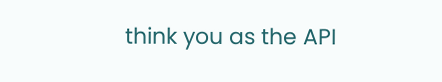think you as the API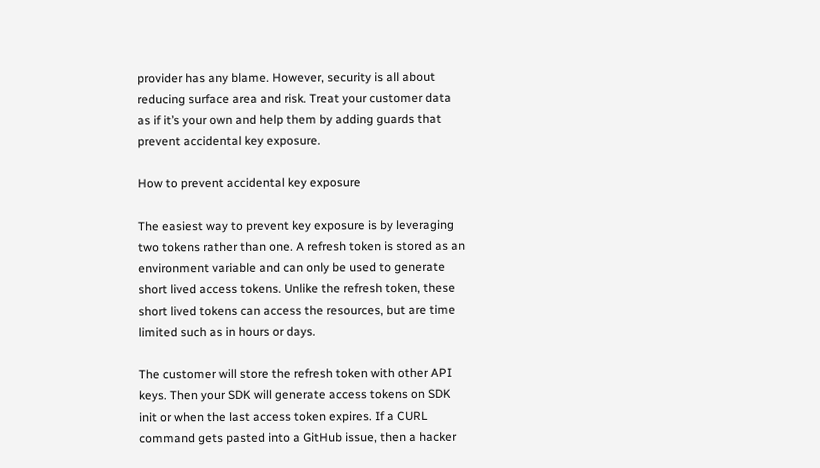provider has any blame. However, security is all about reducing surface area and risk. Treat your customer data as if it’s your own and help them by adding guards that prevent accidental key exposure.

How to prevent accidental key exposure

The easiest way to prevent key exposure is by leveraging two tokens rather than one. A refresh token is stored as an environment variable and can only be used to generate short lived access tokens. Unlike the refresh token, these short lived tokens can access the resources, but are time limited such as in hours or days.

The customer will store the refresh token with other API keys. Then your SDK will generate access tokens on SDK init or when the last access token expires. If a CURL command gets pasted into a GitHub issue, then a hacker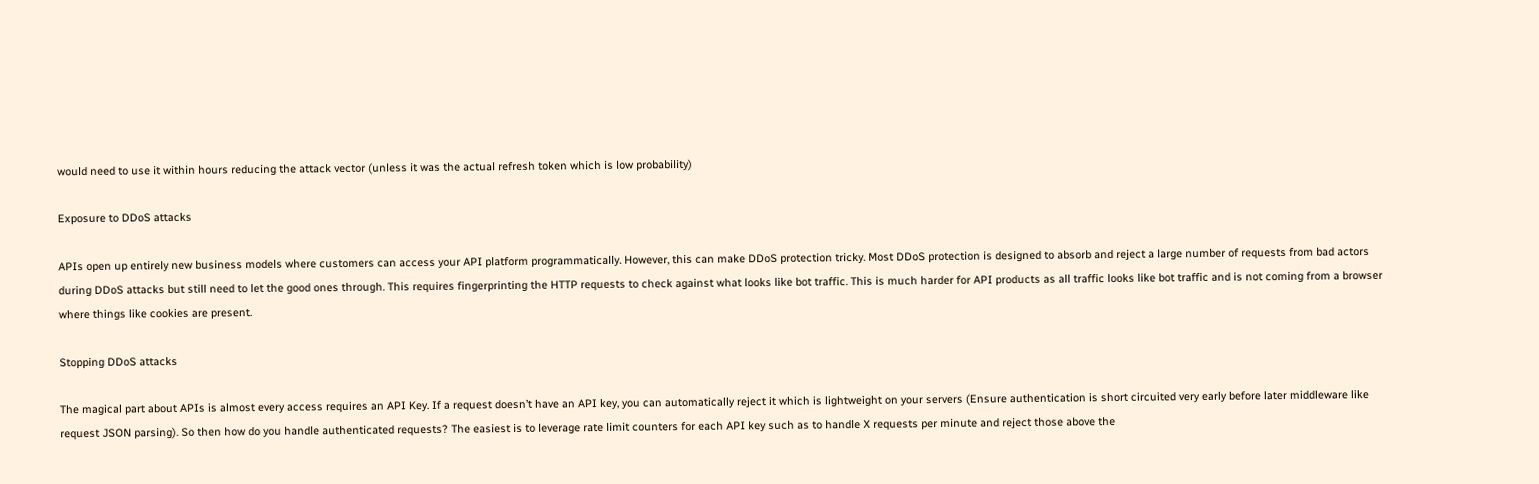would need to use it within hours reducing the attack vector (unless it was the actual refresh token which is low probability)

Exposure to DDoS attacks

APIs open up entirely new business models where customers can access your API platform programmatically. However, this can make DDoS protection tricky. Most DDoS protection is designed to absorb and reject a large number of requests from bad actors during DDoS attacks but still need to let the good ones through. This requires fingerprinting the HTTP requests to check against what looks like bot traffic. This is much harder for API products as all traffic looks like bot traffic and is not coming from a browser where things like cookies are present.

Stopping DDoS attacks

The magical part about APIs is almost every access requires an API Key. If a request doesn’t have an API key, you can automatically reject it which is lightweight on your servers (Ensure authentication is short circuited very early before later middleware like request JSON parsing). So then how do you handle authenticated requests? The easiest is to leverage rate limit counters for each API key such as to handle X requests per minute and reject those above the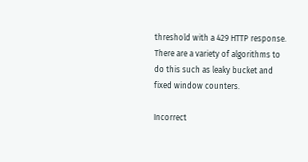threshold with a 429 HTTP response. There are a variety of algorithms to do this such as leaky bucket and fixed window counters.

Incorrect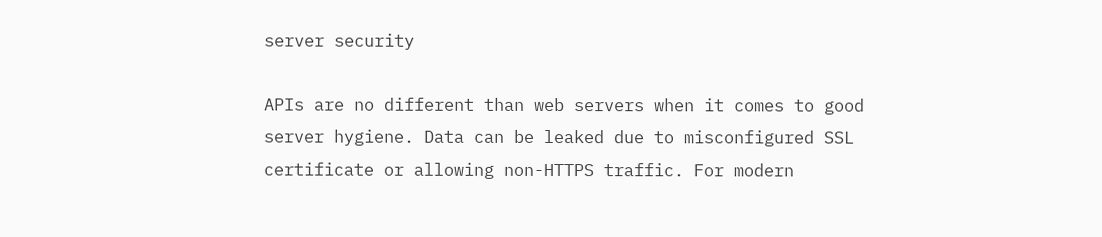server security

APIs are no different than web servers when it comes to good server hygiene. Data can be leaked due to misconfigured SSL certificate or allowing non-HTTPS traffic. For modern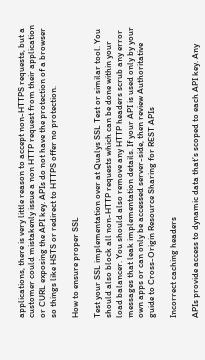applications, there is very little reason to accept non-HTTPS requests, but a customer could mistakenly issue a non HTTP request from their application or CURL exposing the API key. APIs do not have the protection of a browser so things like HSTS or redirect to HTTPS offer no protection.

How to ensure proper SSL

Test your SSL implementation over at Qualys SSL Test or similar tool. You should also block all non-HTTP requests which can be done within your load balancer. You should also remove any HTTP headers scrub any error messages that leak implementation details. If your API is used only by your own apps or can only be accessed server-side, then review Authoritative guide to Cross-Origin Resource Sharing for REST APIs

Incorrect caching headers

APIs provide access to dynamic data that’s scoped to each API key. Any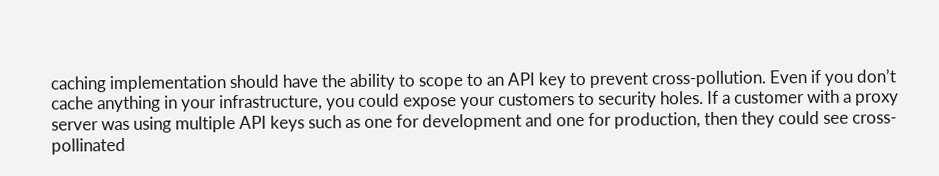caching implementation should have the ability to scope to an API key to prevent cross-pollution. Even if you don’t cache anything in your infrastructure, you could expose your customers to security holes. If a customer with a proxy server was using multiple API keys such as one for development and one for production, then they could see cross-pollinated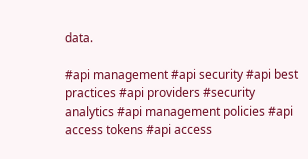data.

#api management #api security #api best practices #api providers #security analytics #api management policies #api access tokens #api access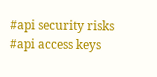#api security risks #api access keys